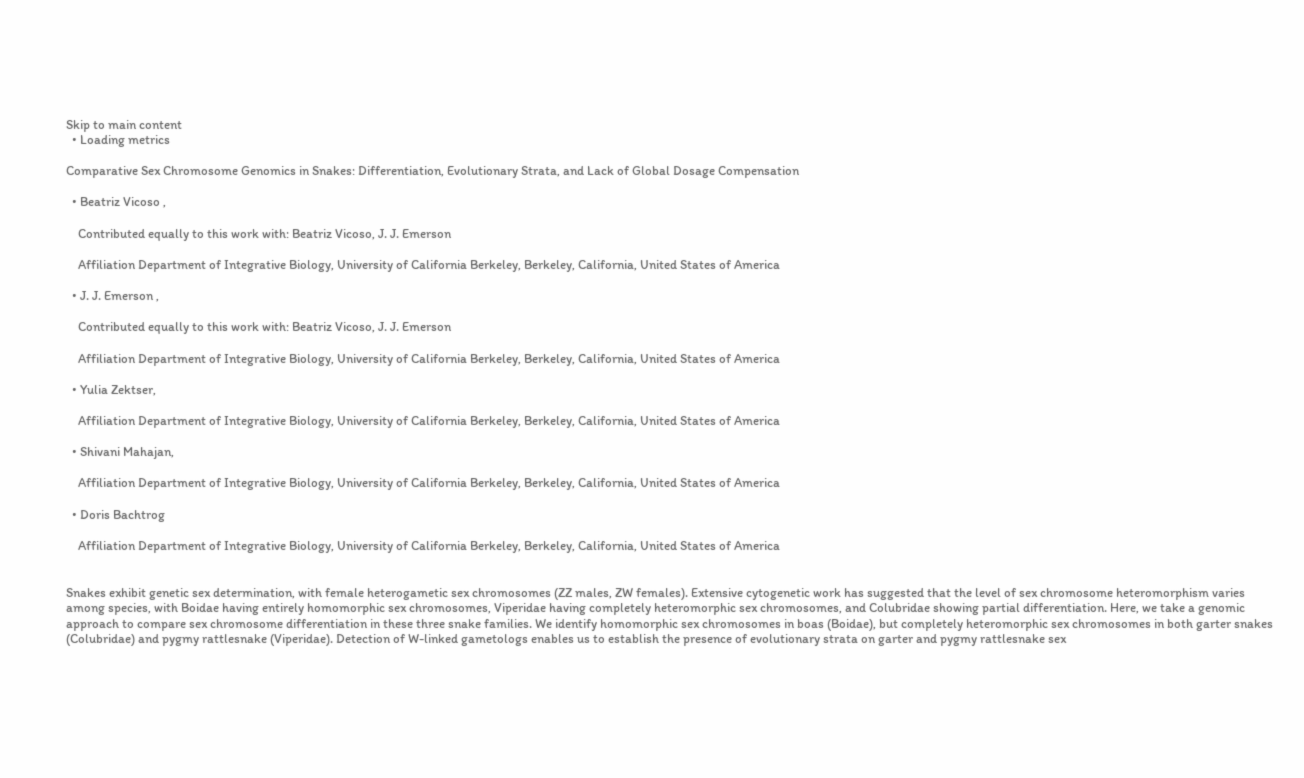Skip to main content
  • Loading metrics

Comparative Sex Chromosome Genomics in Snakes: Differentiation, Evolutionary Strata, and Lack of Global Dosage Compensation

  • Beatriz Vicoso ,

    Contributed equally to this work with: Beatriz Vicoso, J. J. Emerson

    Affiliation Department of Integrative Biology, University of California Berkeley, Berkeley, California, United States of America

  • J. J. Emerson ,

    Contributed equally to this work with: Beatriz Vicoso, J. J. Emerson

    Affiliation Department of Integrative Biology, University of California Berkeley, Berkeley, California, United States of America

  • Yulia Zektser,

    Affiliation Department of Integrative Biology, University of California Berkeley, Berkeley, California, United States of America

  • Shivani Mahajan,

    Affiliation Department of Integrative Biology, University of California Berkeley, Berkeley, California, United States of America

  • Doris Bachtrog

    Affiliation Department of Integrative Biology, University of California Berkeley, Berkeley, California, United States of America


Snakes exhibit genetic sex determination, with female heterogametic sex chromosomes (ZZ males, ZW females). Extensive cytogenetic work has suggested that the level of sex chromosome heteromorphism varies among species, with Boidae having entirely homomorphic sex chromosomes, Viperidae having completely heteromorphic sex chromosomes, and Colubridae showing partial differentiation. Here, we take a genomic approach to compare sex chromosome differentiation in these three snake families. We identify homomorphic sex chromosomes in boas (Boidae), but completely heteromorphic sex chromosomes in both garter snakes (Colubridae) and pygmy rattlesnake (Viperidae). Detection of W-linked gametologs enables us to establish the presence of evolutionary strata on garter and pygmy rattlesnake sex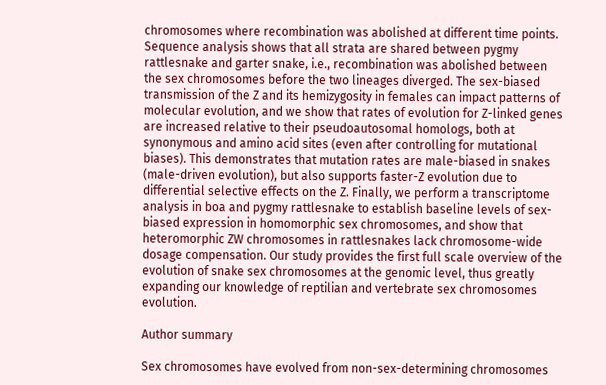chromosomes where recombination was abolished at different time points. Sequence analysis shows that all strata are shared between pygmy rattlesnake and garter snake, i.e., recombination was abolished between the sex chromosomes before the two lineages diverged. The sex-biased transmission of the Z and its hemizygosity in females can impact patterns of molecular evolution, and we show that rates of evolution for Z-linked genes are increased relative to their pseudoautosomal homologs, both at synonymous and amino acid sites (even after controlling for mutational biases). This demonstrates that mutation rates are male-biased in snakes (male-driven evolution), but also supports faster-Z evolution due to differential selective effects on the Z. Finally, we perform a transcriptome analysis in boa and pygmy rattlesnake to establish baseline levels of sex-biased expression in homomorphic sex chromosomes, and show that heteromorphic ZW chromosomes in rattlesnakes lack chromosome-wide dosage compensation. Our study provides the first full scale overview of the evolution of snake sex chromosomes at the genomic level, thus greatly expanding our knowledge of reptilian and vertebrate sex chromosomes evolution.

Author summary

Sex chromosomes have evolved from non-sex-determining chromosomes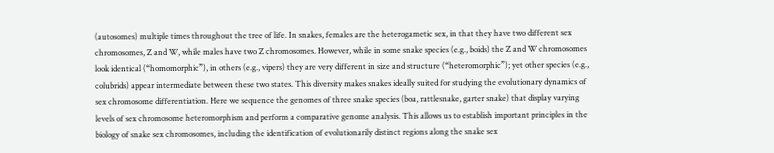(autosomes) multiple times throughout the tree of life. In snakes, females are the heterogametic sex, in that they have two different sex chromosomes, Z and W, while males have two Z chromosomes. However, while in some snake species (e.g., boids) the Z and W chromosomes look identical (“homomorphic”), in others (e.g., vipers) they are very different in size and structure (“heteromorphic”); yet other species (e.g., colubrids) appear intermediate between these two states. This diversity makes snakes ideally suited for studying the evolutionary dynamics of sex chromosome differentiation. Here we sequence the genomes of three snake species (boa, rattlesnake, garter snake) that display varying levels of sex chromosome heteromorphism and perform a comparative genome analysis. This allows us to establish important principles in the biology of snake sex chromosomes, including the identification of evolutionarily distinct regions along the snake sex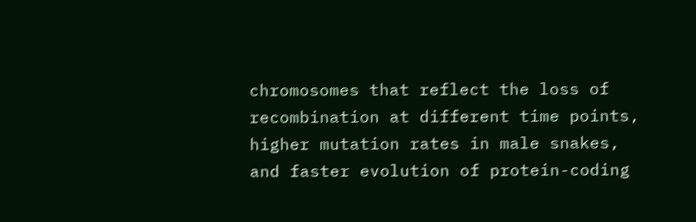chromosomes that reflect the loss of recombination at different time points, higher mutation rates in male snakes, and faster evolution of protein-coding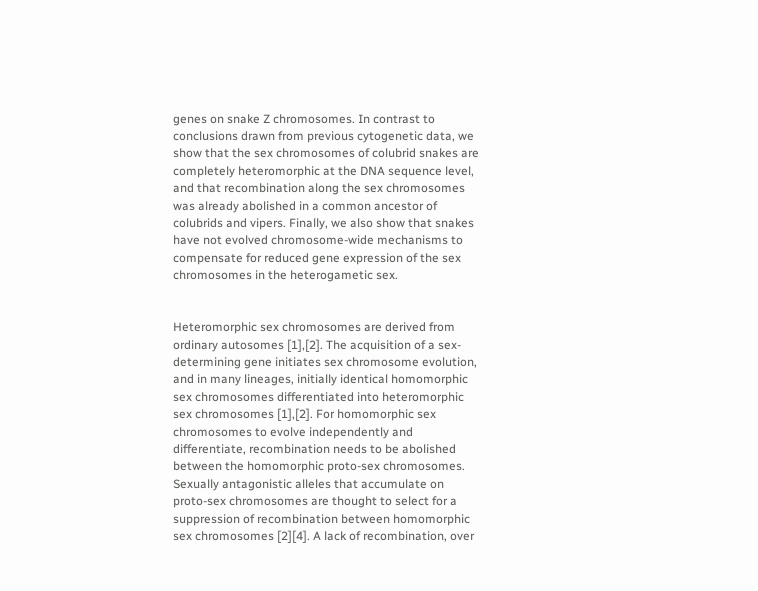genes on snake Z chromosomes. In contrast to conclusions drawn from previous cytogenetic data, we show that the sex chromosomes of colubrid snakes are completely heteromorphic at the DNA sequence level, and that recombination along the sex chromosomes was already abolished in a common ancestor of colubrids and vipers. Finally, we also show that snakes have not evolved chromosome-wide mechanisms to compensate for reduced gene expression of the sex chromosomes in the heterogametic sex.


Heteromorphic sex chromosomes are derived from ordinary autosomes [1],[2]. The acquisition of a sex-determining gene initiates sex chromosome evolution, and in many lineages, initially identical homomorphic sex chromosomes differentiated into heteromorphic sex chromosomes [1],[2]. For homomorphic sex chromosomes to evolve independently and differentiate, recombination needs to be abolished between the homomorphic proto-sex chromosomes. Sexually antagonistic alleles that accumulate on proto-sex chromosomes are thought to select for a suppression of recombination between homomorphic sex chromosomes [2][4]. A lack of recombination, over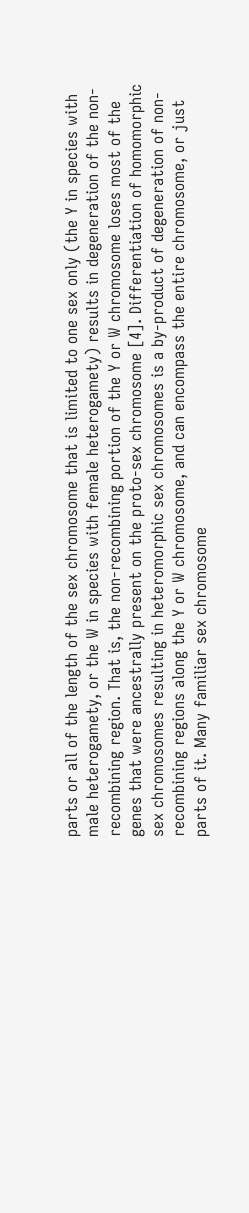parts or all of the length of the sex chromosome that is limited to one sex only (the Y in species with male heterogamety, or the W in species with female heterogamety) results in degeneration of the non-recombining region. That is, the non-recombining portion of the Y or W chromosome loses most of the genes that were ancestrally present on the proto-sex chromosome [4]. Differentiation of homomorphic sex chromosomes resulting in heteromorphic sex chromosomes is a by-product of degeneration of non-recombining regions along the Y or W chromosome, and can encompass the entire chromosome, or just parts of it. Many familiar sex chromosome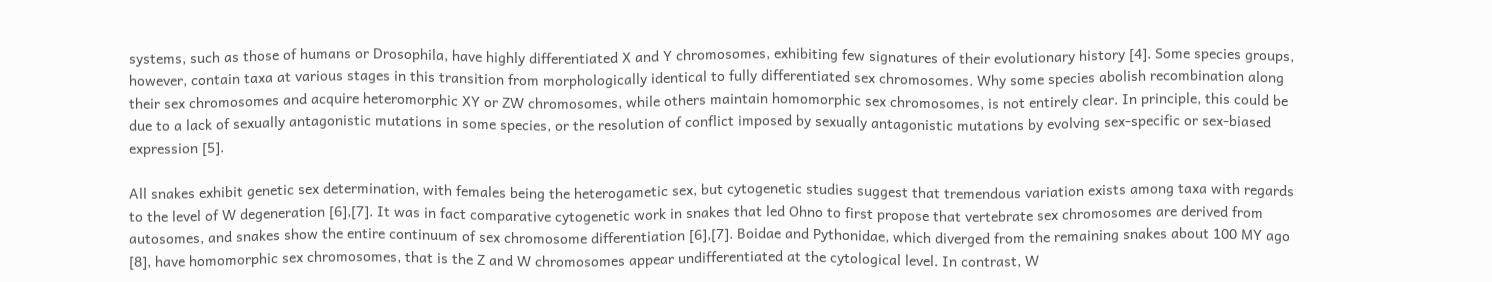systems, such as those of humans or Drosophila, have highly differentiated X and Y chromosomes, exhibiting few signatures of their evolutionary history [4]. Some species groups, however, contain taxa at various stages in this transition from morphologically identical to fully differentiated sex chromosomes. Why some species abolish recombination along their sex chromosomes and acquire heteromorphic XY or ZW chromosomes, while others maintain homomorphic sex chromosomes, is not entirely clear. In principle, this could be due to a lack of sexually antagonistic mutations in some species, or the resolution of conflict imposed by sexually antagonistic mutations by evolving sex-specific or sex-biased expression [5].

All snakes exhibit genetic sex determination, with females being the heterogametic sex, but cytogenetic studies suggest that tremendous variation exists among taxa with regards to the level of W degeneration [6],[7]. It was in fact comparative cytogenetic work in snakes that led Ohno to first propose that vertebrate sex chromosomes are derived from autosomes, and snakes show the entire continuum of sex chromosome differentiation [6],[7]. Boidae and Pythonidae, which diverged from the remaining snakes about 100 MY ago [8], have homomorphic sex chromosomes, that is the Z and W chromosomes appear undifferentiated at the cytological level. In contrast, W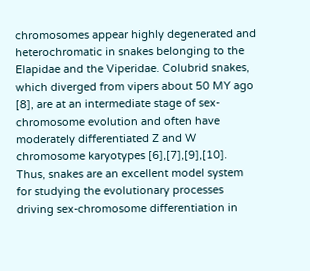chromosomes appear highly degenerated and heterochromatic in snakes belonging to the Elapidae and the Viperidae. Colubrid snakes, which diverged from vipers about 50 MY ago [8], are at an intermediate stage of sex-chromosome evolution and often have moderately differentiated Z and W chromosome karyotypes [6],[7],[9],[10]. Thus, snakes are an excellent model system for studying the evolutionary processes driving sex-chromosome differentiation in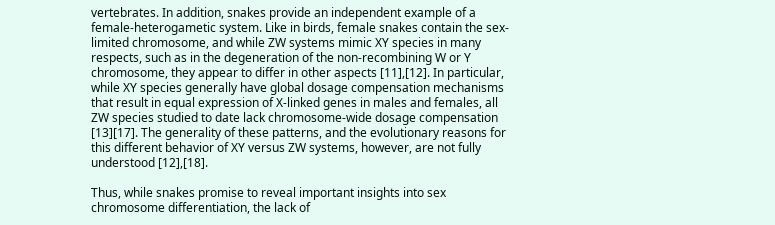vertebrates. In addition, snakes provide an independent example of a female-heterogametic system. Like in birds, female snakes contain the sex-limited chromosome, and while ZW systems mimic XY species in many respects, such as in the degeneration of the non-recombining W or Y chromosome, they appear to differ in other aspects [11],[12]. In particular, while XY species generally have global dosage compensation mechanisms that result in equal expression of X-linked genes in males and females, all ZW species studied to date lack chromosome-wide dosage compensation [13][17]. The generality of these patterns, and the evolutionary reasons for this different behavior of XY versus ZW systems, however, are not fully understood [12],[18].

Thus, while snakes promise to reveal important insights into sex chromosome differentiation, the lack of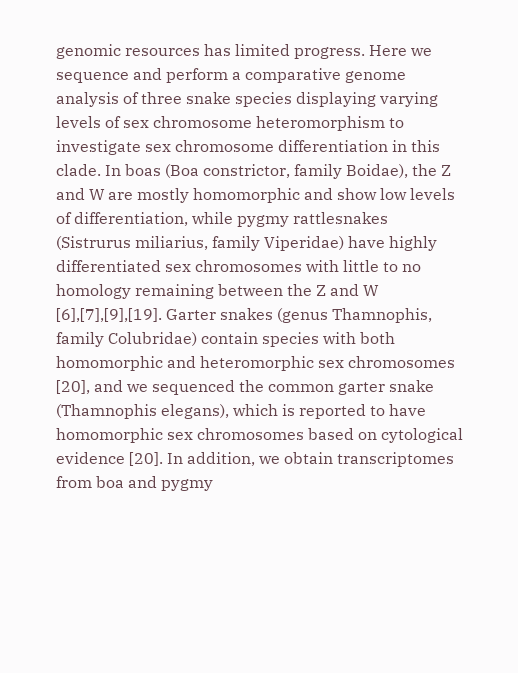genomic resources has limited progress. Here we sequence and perform a comparative genome analysis of three snake species displaying varying levels of sex chromosome heteromorphism to investigate sex chromosome differentiation in this clade. In boas (Boa constrictor, family Boidae), the Z and W are mostly homomorphic and show low levels of differentiation, while pygmy rattlesnakes (Sistrurus miliarius, family Viperidae) have highly differentiated sex chromosomes with little to no homology remaining between the Z and W [6],[7],[9],[19]. Garter snakes (genus Thamnophis, family Colubridae) contain species with both homomorphic and heteromorphic sex chromosomes [20], and we sequenced the common garter snake (Thamnophis elegans), which is reported to have homomorphic sex chromosomes based on cytological evidence [20]. In addition, we obtain transcriptomes from boa and pygmy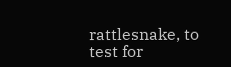rattlesnake, to test for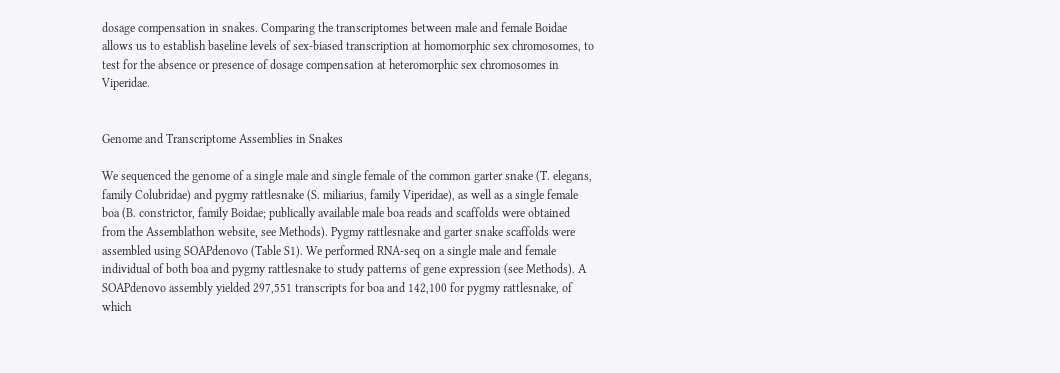dosage compensation in snakes. Comparing the transcriptomes between male and female Boidae allows us to establish baseline levels of sex-biased transcription at homomorphic sex chromosomes, to test for the absence or presence of dosage compensation at heteromorphic sex chromosomes in Viperidae.


Genome and Transcriptome Assemblies in Snakes

We sequenced the genome of a single male and single female of the common garter snake (T. elegans, family Colubridae) and pygmy rattlesnake (S. miliarius, family Viperidae), as well as a single female boa (B. constrictor, family Boidae; publically available male boa reads and scaffolds were obtained from the Assemblathon website, see Methods). Pygmy rattlesnake and garter snake scaffolds were assembled using SOAPdenovo (Table S1). We performed RNA-seq on a single male and female individual of both boa and pygmy rattlesnake to study patterns of gene expression (see Methods). A SOAPdenovo assembly yielded 297,551 transcripts for boa and 142,100 for pygmy rattlesnake, of which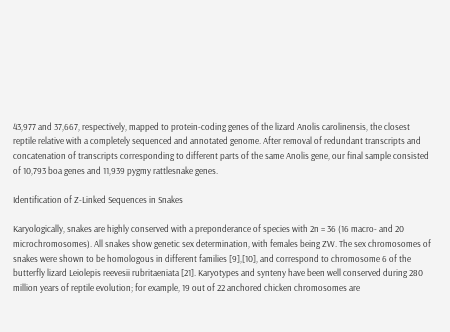43,977 and 37,667, respectively, mapped to protein-coding genes of the lizard Anolis carolinensis, the closest reptile relative with a completely sequenced and annotated genome. After removal of redundant transcripts and concatenation of transcripts corresponding to different parts of the same Anolis gene, our final sample consisted of 10,793 boa genes and 11,939 pygmy rattlesnake genes.

Identification of Z-Linked Sequences in Snakes

Karyologically, snakes are highly conserved with a preponderance of species with 2n = 36 (16 macro- and 20 microchromosomes). All snakes show genetic sex determination, with females being ZW. The sex chromosomes of snakes were shown to be homologous in different families [9],[10], and correspond to chromosome 6 of the butterfly lizard Leiolepis reevesii rubritaeniata [21]. Karyotypes and synteny have been well conserved during 280 million years of reptile evolution; for example, 19 out of 22 anchored chicken chromosomes are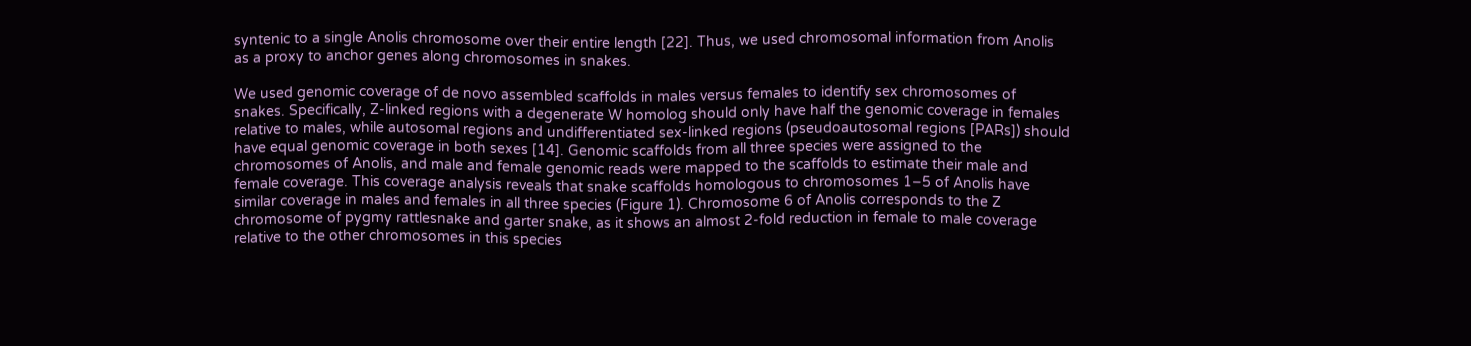syntenic to a single Anolis chromosome over their entire length [22]. Thus, we used chromosomal information from Anolis as a proxy to anchor genes along chromosomes in snakes.

We used genomic coverage of de novo assembled scaffolds in males versus females to identify sex chromosomes of snakes. Specifically, Z-linked regions with a degenerate W homolog should only have half the genomic coverage in females relative to males, while autosomal regions and undifferentiated sex-linked regions (pseudoautosomal regions [PARs]) should have equal genomic coverage in both sexes [14]. Genomic scaffolds from all three species were assigned to the chromosomes of Anolis, and male and female genomic reads were mapped to the scaffolds to estimate their male and female coverage. This coverage analysis reveals that snake scaffolds homologous to chromosomes 1–5 of Anolis have similar coverage in males and females in all three species (Figure 1). Chromosome 6 of Anolis corresponds to the Z chromosome of pygmy rattlesnake and garter snake, as it shows an almost 2-fold reduction in female to male coverage relative to the other chromosomes in this species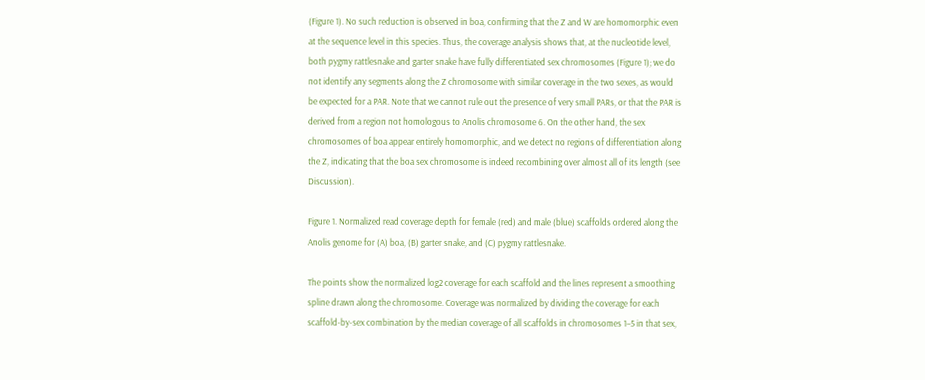(Figure 1). No such reduction is observed in boa, confirming that the Z and W are homomorphic even at the sequence level in this species. Thus, the coverage analysis shows that, at the nucleotide level, both pygmy rattlesnake and garter snake have fully differentiated sex chromosomes (Figure 1); we do not identify any segments along the Z chromosome with similar coverage in the two sexes, as would be expected for a PAR. Note that we cannot rule out the presence of very small PARs, or that the PAR is derived from a region not homologous to Anolis chromosome 6. On the other hand, the sex chromosomes of boa appear entirely homomorphic, and we detect no regions of differentiation along the Z, indicating that the boa sex chromosome is indeed recombining over almost all of its length (see Discussion).

Figure 1. Normalized read coverage depth for female (red) and male (blue) scaffolds ordered along the Anolis genome for (A) boa, (B) garter snake, and (C) pygmy rattlesnake.

The points show the normalized log2 coverage for each scaffold and the lines represent a smoothing spline drawn along the chromosome. Coverage was normalized by dividing the coverage for each scaffold-by-sex combination by the median coverage of all scaffolds in chromosomes 1–5 in that sex,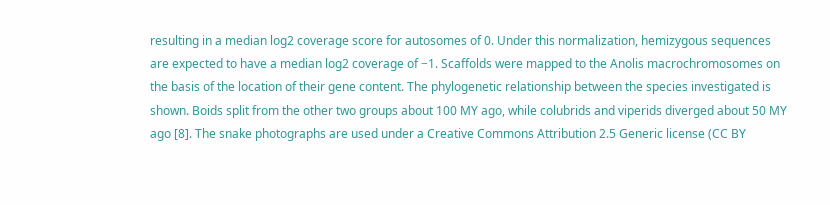resulting in a median log2 coverage score for autosomes of 0. Under this normalization, hemizygous sequences are expected to have a median log2 coverage of −1. Scaffolds were mapped to the Anolis macrochromosomes on the basis of the location of their gene content. The phylogenetic relationship between the species investigated is shown. Boids split from the other two groups about 100 MY ago, while colubrids and viperids diverged about 50 MY ago [8]. The snake photographs are used under a Creative Commons Attribution 2.5 Generic license (CC BY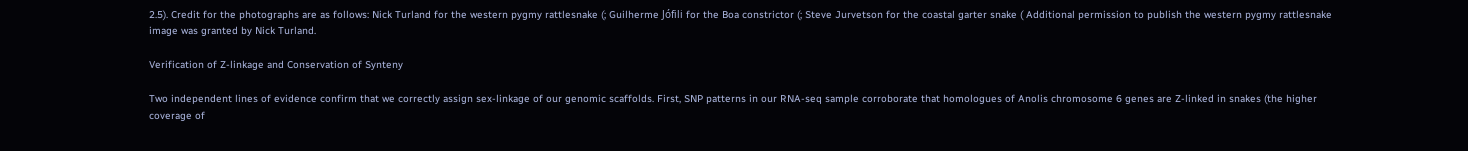2.5). Credit for the photographs are as follows: Nick Turland for the western pygmy rattlesnake (; Guilherme Jófili for the Boa constrictor (; Steve Jurvetson for the coastal garter snake ( Additional permission to publish the western pygmy rattlesnake image was granted by Nick Turland.

Verification of Z-linkage and Conservation of Synteny

Two independent lines of evidence confirm that we correctly assign sex-linkage of our genomic scaffolds. First, SNP patterns in our RNA-seq sample corroborate that homologues of Anolis chromosome 6 genes are Z-linked in snakes (the higher coverage of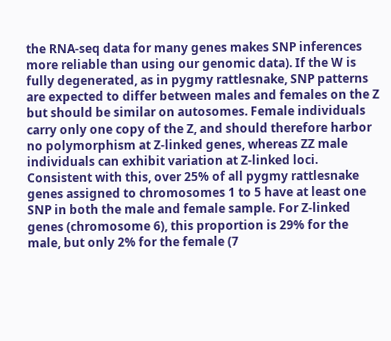the RNA-seq data for many genes makes SNP inferences more reliable than using our genomic data). If the W is fully degenerated, as in pygmy rattlesnake, SNP patterns are expected to differ between males and females on the Z but should be similar on autosomes. Female individuals carry only one copy of the Z, and should therefore harbor no polymorphism at Z-linked genes, whereas ZZ male individuals can exhibit variation at Z-linked loci. Consistent with this, over 25% of all pygmy rattlesnake genes assigned to chromosomes 1 to 5 have at least one SNP in both the male and female sample. For Z-linked genes (chromosome 6), this proportion is 29% for the male, but only 2% for the female (7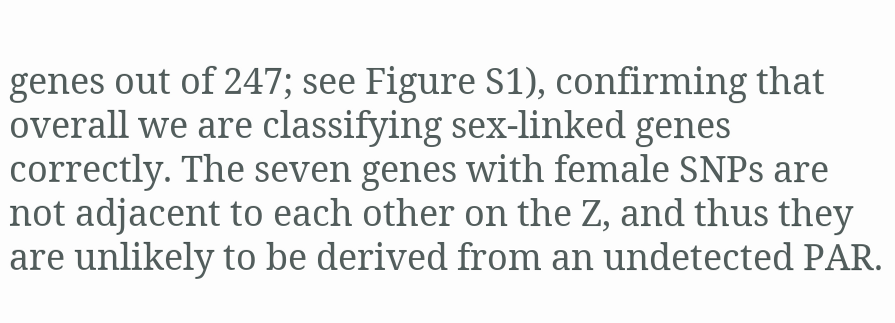genes out of 247; see Figure S1), confirming that overall we are classifying sex-linked genes correctly. The seven genes with female SNPs are not adjacent to each other on the Z, and thus they are unlikely to be derived from an undetected PAR.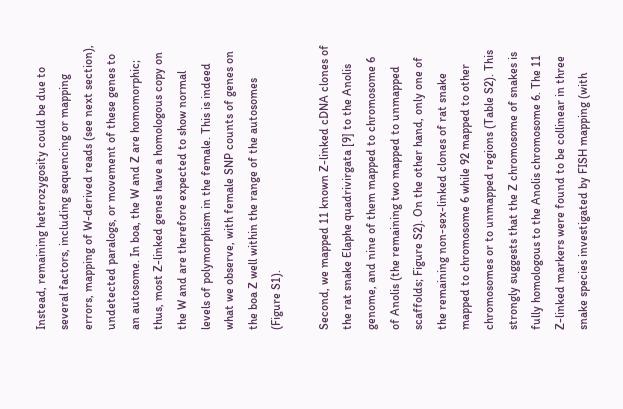Instead, remaining heterozygosity could be due to several factors, including sequencing or mapping errors, mapping of W-derived reads (see next section), undetected paralogs, or movement of these genes to an autosome. In boa, the W and Z are homomorphic; thus, most Z-linked genes have a homologous copy on the W and are therefore expected to show normal levels of polymorphism in the female. This is indeed what we observe, with female SNP counts of genes on the boa Z well within the range of the autosomes (Figure S1).

Second, we mapped 11 known Z-linked cDNA clones of the rat snake Elaphe quadrivirgata [9] to the Anolis genome, and nine of them mapped to chromosome 6 of Anolis (the remaining two mapped to unmapped scaffolds; Figure S2). On the other hand, only one of the remaining non-sex-linked clones of rat snake mapped to chromosome 6 while 92 mapped to other chromosomes or to unmapped regions (Table S2). This strongly suggests that the Z chromosome of snakes is fully homologous to the Anolis chromosome 6. The 11 Z-linked markers were found to be collinear in three snake species investigated by FISH mapping (with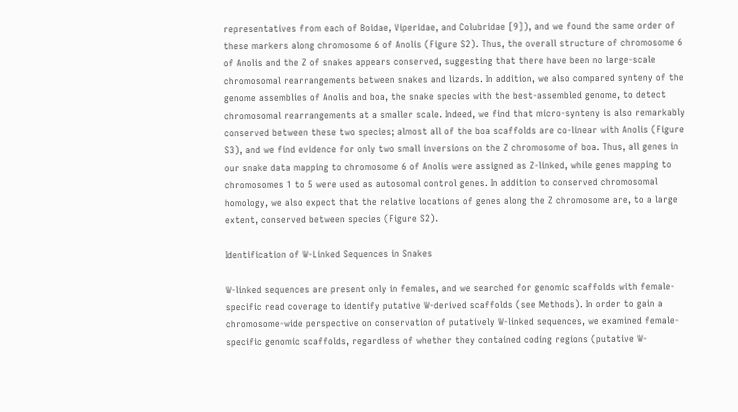representatives from each of Boidae, Viperidae, and Colubridae [9]), and we found the same order of these markers along chromosome 6 of Anolis (Figure S2). Thus, the overall structure of chromosome 6 of Anolis and the Z of snakes appears conserved, suggesting that there have been no large-scale chromosomal rearrangements between snakes and lizards. In addition, we also compared synteny of the genome assemblies of Anolis and boa, the snake species with the best-assembled genome, to detect chromosomal rearrangements at a smaller scale. Indeed, we find that micro-synteny is also remarkably conserved between these two species; almost all of the boa scaffolds are co-linear with Anolis (Figure S3), and we find evidence for only two small inversions on the Z chromosome of boa. Thus, all genes in our snake data mapping to chromosome 6 of Anolis were assigned as Z-linked, while genes mapping to chromosomes 1 to 5 were used as autosomal control genes. In addition to conserved chromosomal homology, we also expect that the relative locations of genes along the Z chromosome are, to a large extent, conserved between species (Figure S2).

Identification of W-Linked Sequences in Snakes

W-linked sequences are present only in females, and we searched for genomic scaffolds with female-specific read coverage to identify putative W-derived scaffolds (see Methods). In order to gain a chromosome-wide perspective on conservation of putatively W-linked sequences, we examined female-specific genomic scaffolds, regardless of whether they contained coding regions (putative W-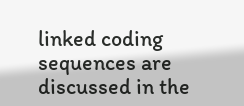linked coding sequences are discussed in the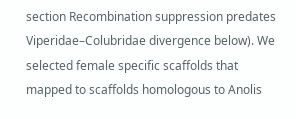section Recombination suppression predates Viperidae–Colubridae divergence below). We selected female specific scaffolds that mapped to scaffolds homologous to Anolis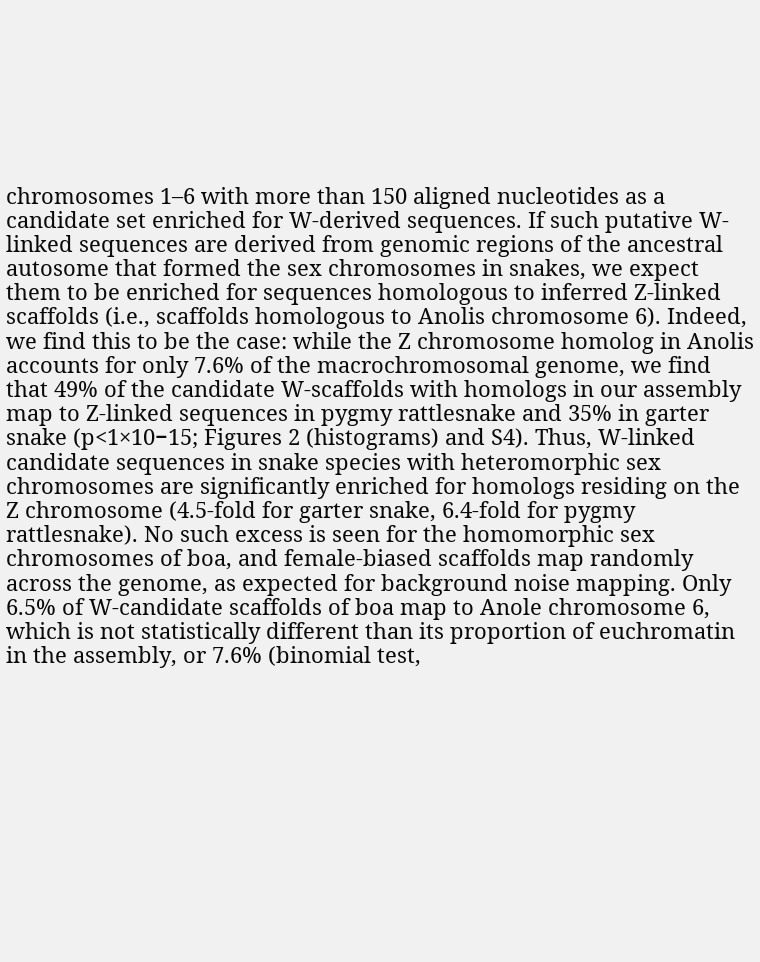chromosomes 1–6 with more than 150 aligned nucleotides as a candidate set enriched for W-derived sequences. If such putative W-linked sequences are derived from genomic regions of the ancestral autosome that formed the sex chromosomes in snakes, we expect them to be enriched for sequences homologous to inferred Z-linked scaffolds (i.e., scaffolds homologous to Anolis chromosome 6). Indeed, we find this to be the case: while the Z chromosome homolog in Anolis accounts for only 7.6% of the macrochromosomal genome, we find that 49% of the candidate W-scaffolds with homologs in our assembly map to Z-linked sequences in pygmy rattlesnake and 35% in garter snake (p<1×10−15; Figures 2 (histograms) and S4). Thus, W-linked candidate sequences in snake species with heteromorphic sex chromosomes are significantly enriched for homologs residing on the Z chromosome (4.5-fold for garter snake, 6.4-fold for pygmy rattlesnake). No such excess is seen for the homomorphic sex chromosomes of boa, and female-biased scaffolds map randomly across the genome, as expected for background noise mapping. Only 6.5% of W-candidate scaffolds of boa map to Anole chromosome 6, which is not statistically different than its proportion of euchromatin in the assembly, or 7.6% (binomial test,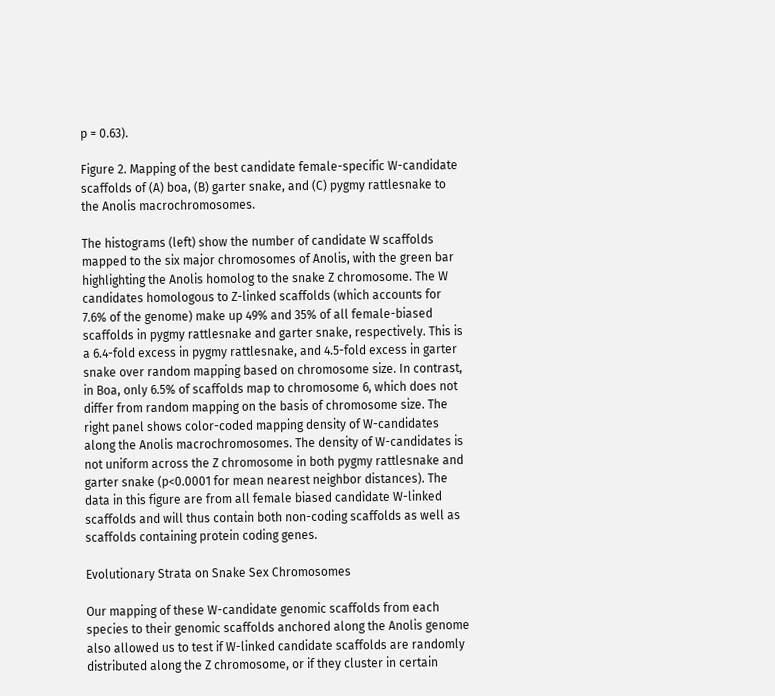p = 0.63).

Figure 2. Mapping of the best candidate female-specific W-candidate scaffolds of (A) boa, (B) garter snake, and (C) pygmy rattlesnake to the Anolis macrochromosomes.

The histograms (left) show the number of candidate W scaffolds mapped to the six major chromosomes of Anolis, with the green bar highlighting the Anolis homolog to the snake Z chromosome. The W candidates homologous to Z-linked scaffolds (which accounts for 7.6% of the genome) make up 49% and 35% of all female-biased scaffolds in pygmy rattlesnake and garter snake, respectively. This is a 6.4-fold excess in pygmy rattlesnake, and 4.5-fold excess in garter snake over random mapping based on chromosome size. In contrast, in Boa, only 6.5% of scaffolds map to chromosome 6, which does not differ from random mapping on the basis of chromosome size. The right panel shows color-coded mapping density of W-candidates along the Anolis macrochromosomes. The density of W-candidates is not uniform across the Z chromosome in both pygmy rattlesnake and garter snake (p<0.0001 for mean nearest neighbor distances). The data in this figure are from all female biased candidate W-linked scaffolds and will thus contain both non-coding scaffolds as well as scaffolds containing protein coding genes.

Evolutionary Strata on Snake Sex Chromosomes

Our mapping of these W-candidate genomic scaffolds from each species to their genomic scaffolds anchored along the Anolis genome also allowed us to test if W-linked candidate scaffolds are randomly distributed along the Z chromosome, or if they cluster in certain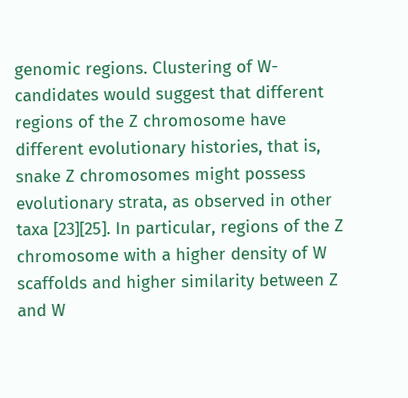genomic regions. Clustering of W-candidates would suggest that different regions of the Z chromosome have different evolutionary histories, that is, snake Z chromosomes might possess evolutionary strata, as observed in other taxa [23][25]. In particular, regions of the Z chromosome with a higher density of W scaffolds and higher similarity between Z and W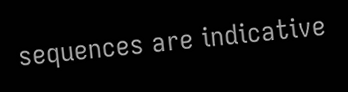sequences are indicative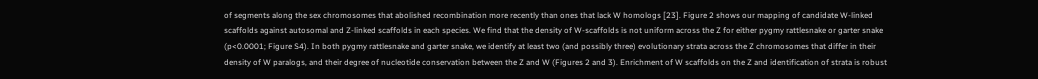of segments along the sex chromosomes that abolished recombination more recently than ones that lack W homologs [23]. Figure 2 shows our mapping of candidate W-linked scaffolds against autosomal and Z-linked scaffolds in each species. We find that the density of W-scaffolds is not uniform across the Z for either pygmy rattlesnake or garter snake (p<0.0001; Figure S4). In both pygmy rattlesnake and garter snake, we identify at least two (and possibly three) evolutionary strata across the Z chromosomes that differ in their density of W paralogs, and their degree of nucleotide conservation between the Z and W (Figures 2 and 3). Enrichment of W scaffolds on the Z and identification of strata is robust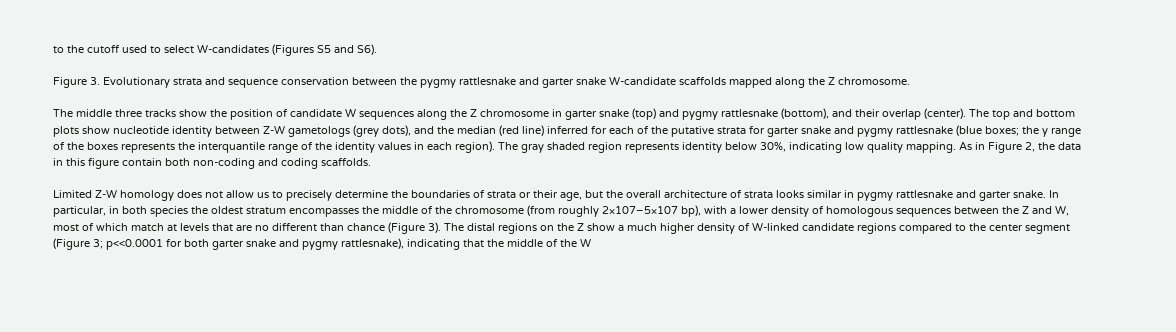to the cutoff used to select W-candidates (Figures S5 and S6).

Figure 3. Evolutionary strata and sequence conservation between the pygmy rattlesnake and garter snake W-candidate scaffolds mapped along the Z chromosome.

The middle three tracks show the position of candidate W sequences along the Z chromosome in garter snake (top) and pygmy rattlesnake (bottom), and their overlap (center). The top and bottom plots show nucleotide identity between Z-W gametologs (grey dots), and the median (red line) inferred for each of the putative strata for garter snake and pygmy rattlesnake (blue boxes; the y range of the boxes represents the interquantile range of the identity values in each region). The gray shaded region represents identity below 30%, indicating low quality mapping. As in Figure 2, the data in this figure contain both non-coding and coding scaffolds.

Limited Z-W homology does not allow us to precisely determine the boundaries of strata or their age, but the overall architecture of strata looks similar in pygmy rattlesnake and garter snake. In particular, in both species the oldest stratum encompasses the middle of the chromosome (from roughly 2×107–5×107 bp), with a lower density of homologous sequences between the Z and W, most of which match at levels that are no different than chance (Figure 3). The distal regions on the Z show a much higher density of W-linked candidate regions compared to the center segment (Figure 3; p<<0.0001 for both garter snake and pygmy rattlesnake), indicating that the middle of the W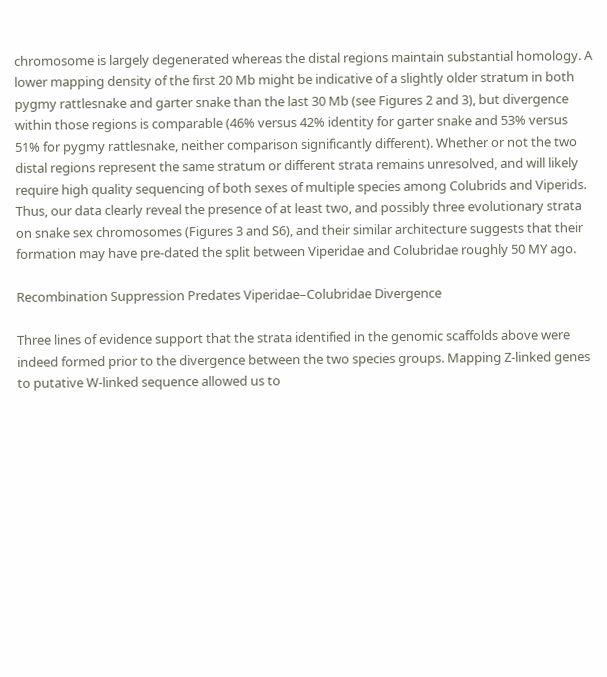chromosome is largely degenerated whereas the distal regions maintain substantial homology. A lower mapping density of the first 20 Mb might be indicative of a slightly older stratum in both pygmy rattlesnake and garter snake than the last 30 Mb (see Figures 2 and 3), but divergence within those regions is comparable (46% versus 42% identity for garter snake and 53% versus 51% for pygmy rattlesnake, neither comparison significantly different). Whether or not the two distal regions represent the same stratum or different strata remains unresolved, and will likely require high quality sequencing of both sexes of multiple species among Colubrids and Viperids. Thus, our data clearly reveal the presence of at least two, and possibly three evolutionary strata on snake sex chromosomes (Figures 3 and S6), and their similar architecture suggests that their formation may have pre-dated the split between Viperidae and Colubridae roughly 50 MY ago.

Recombination Suppression Predates Viperidae–Colubridae Divergence

Three lines of evidence support that the strata identified in the genomic scaffolds above were indeed formed prior to the divergence between the two species groups. Mapping Z-linked genes to putative W-linked sequence allowed us to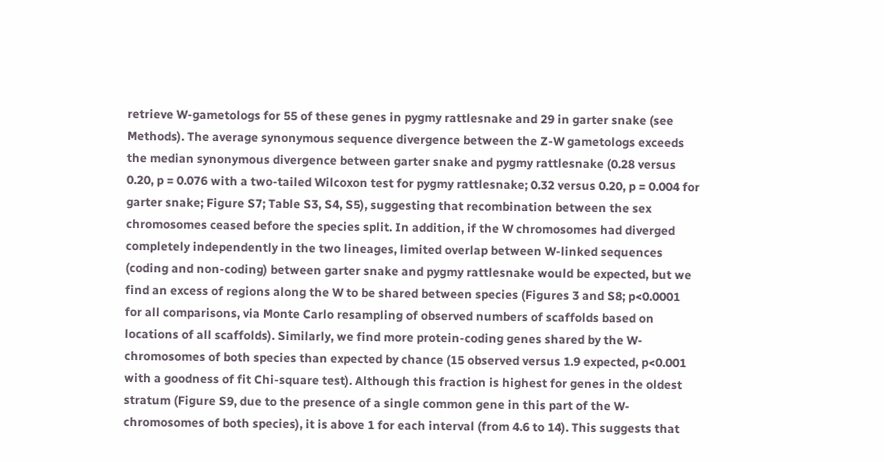retrieve W-gametologs for 55 of these genes in pygmy rattlesnake and 29 in garter snake (see Methods). The average synonymous sequence divergence between the Z-W gametologs exceeds the median synonymous divergence between garter snake and pygmy rattlesnake (0.28 versus 0.20, p = 0.076 with a two-tailed Wilcoxon test for pygmy rattlesnake; 0.32 versus 0.20, p = 0.004 for garter snake; Figure S7; Table S3, S4, S5), suggesting that recombination between the sex chromosomes ceased before the species split. In addition, if the W chromosomes had diverged completely independently in the two lineages, limited overlap between W-linked sequences (coding and non-coding) between garter snake and pygmy rattlesnake would be expected, but we find an excess of regions along the W to be shared between species (Figures 3 and S8; p<0.0001 for all comparisons, via Monte Carlo resampling of observed numbers of scaffolds based on locations of all scaffolds). Similarly, we find more protein-coding genes shared by the W-chromosomes of both species than expected by chance (15 observed versus 1.9 expected, p<0.001 with a goodness of fit Chi-square test). Although this fraction is highest for genes in the oldest stratum (Figure S9, due to the presence of a single common gene in this part of the W-chromosomes of both species), it is above 1 for each interval (from 4.6 to 14). This suggests that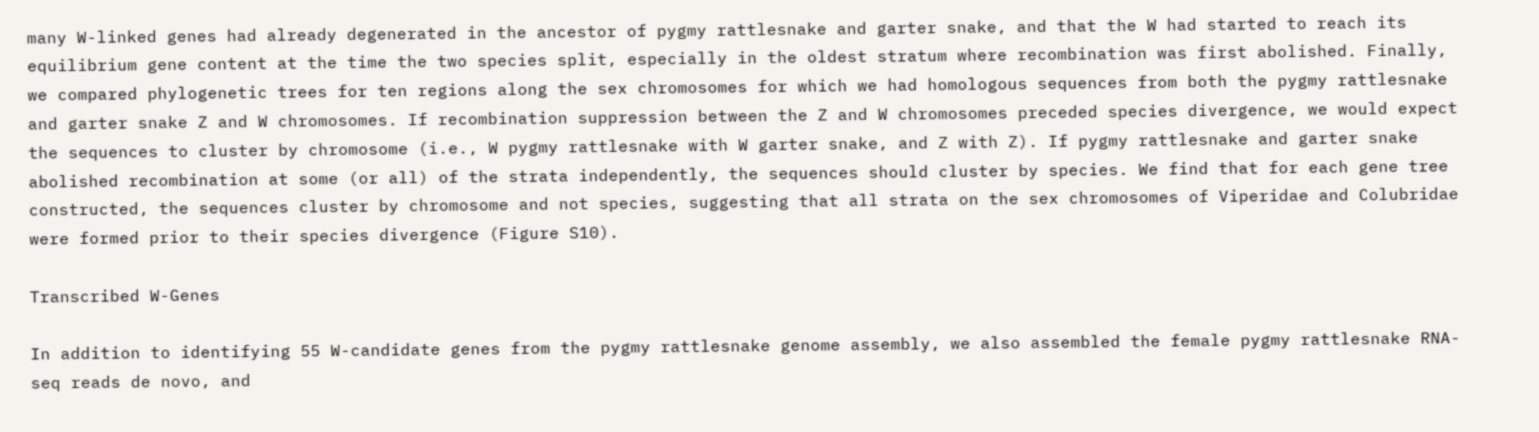many W-linked genes had already degenerated in the ancestor of pygmy rattlesnake and garter snake, and that the W had started to reach its equilibrium gene content at the time the two species split, especially in the oldest stratum where recombination was first abolished. Finally, we compared phylogenetic trees for ten regions along the sex chromosomes for which we had homologous sequences from both the pygmy rattlesnake and garter snake Z and W chromosomes. If recombination suppression between the Z and W chromosomes preceded species divergence, we would expect the sequences to cluster by chromosome (i.e., W pygmy rattlesnake with W garter snake, and Z with Z). If pygmy rattlesnake and garter snake abolished recombination at some (or all) of the strata independently, the sequences should cluster by species. We find that for each gene tree constructed, the sequences cluster by chromosome and not species, suggesting that all strata on the sex chromosomes of Viperidae and Colubridae were formed prior to their species divergence (Figure S10).

Transcribed W-Genes

In addition to identifying 55 W-candidate genes from the pygmy rattlesnake genome assembly, we also assembled the female pygmy rattlesnake RNA-seq reads de novo, and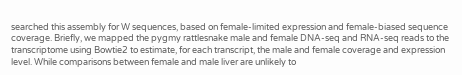searched this assembly for W sequences, based on female-limited expression and female-biased sequence coverage. Briefly, we mapped the pygmy rattlesnake male and female DNA-seq and RNA-seq reads to the transcriptome using Bowtie2 to estimate, for each transcript, the male and female coverage and expression level. While comparisons between female and male liver are unlikely to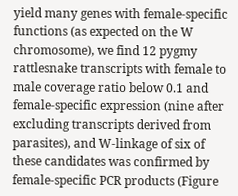yield many genes with female-specific functions (as expected on the W chromosome), we find 12 pygmy rattlesnake transcripts with female to male coverage ratio below 0.1 and female-specific expression (nine after excluding transcripts derived from parasites), and W-linkage of six of these candidates was confirmed by female-specific PCR products (Figure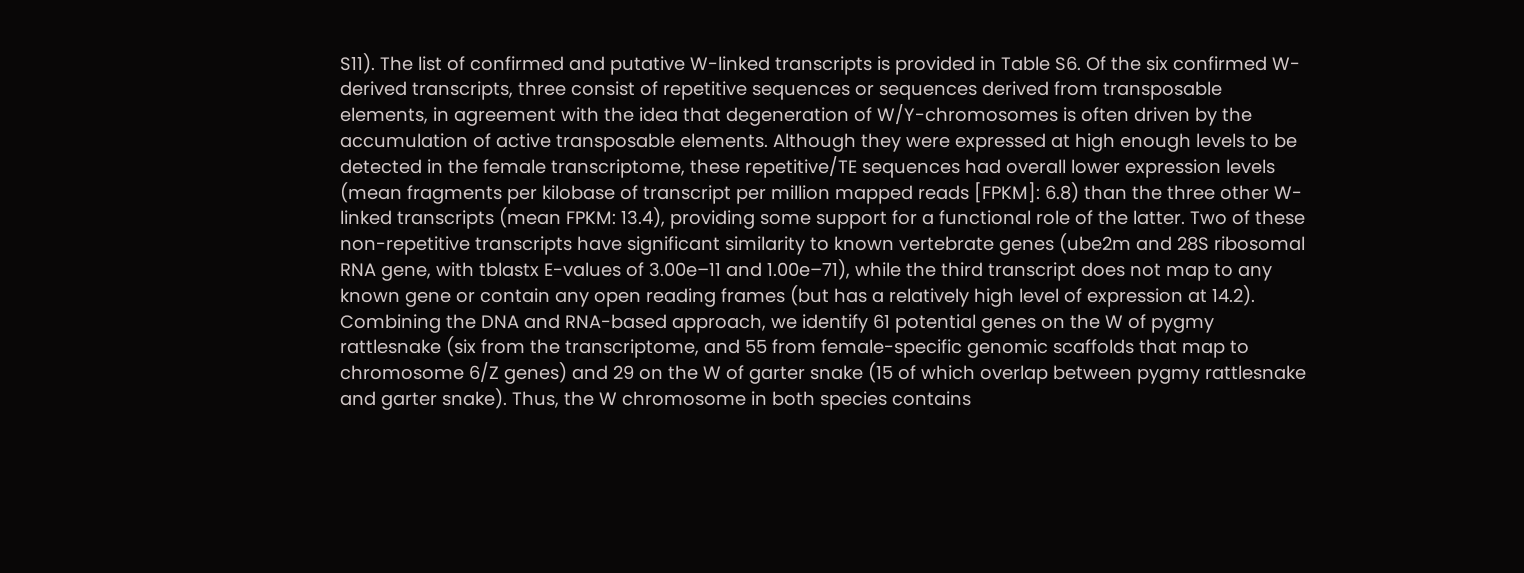S11). The list of confirmed and putative W-linked transcripts is provided in Table S6. Of the six confirmed W-derived transcripts, three consist of repetitive sequences or sequences derived from transposable elements, in agreement with the idea that degeneration of W/Y-chromosomes is often driven by the accumulation of active transposable elements. Although they were expressed at high enough levels to be detected in the female transcriptome, these repetitive/TE sequences had overall lower expression levels (mean fragments per kilobase of transcript per million mapped reads [FPKM]: 6.8) than the three other W-linked transcripts (mean FPKM: 13.4), providing some support for a functional role of the latter. Two of these non-repetitive transcripts have significant similarity to known vertebrate genes (ube2m and 28S ribosomal RNA gene, with tblastx E-values of 3.00e–11 and 1.00e–71), while the third transcript does not map to any known gene or contain any open reading frames (but has a relatively high level of expression at 14.2). Combining the DNA and RNA-based approach, we identify 61 potential genes on the W of pygmy rattlesnake (six from the transcriptome, and 55 from female-specific genomic scaffolds that map to chromosome 6/Z genes) and 29 on the W of garter snake (15 of which overlap between pygmy rattlesnake and garter snake). Thus, the W chromosome in both species contains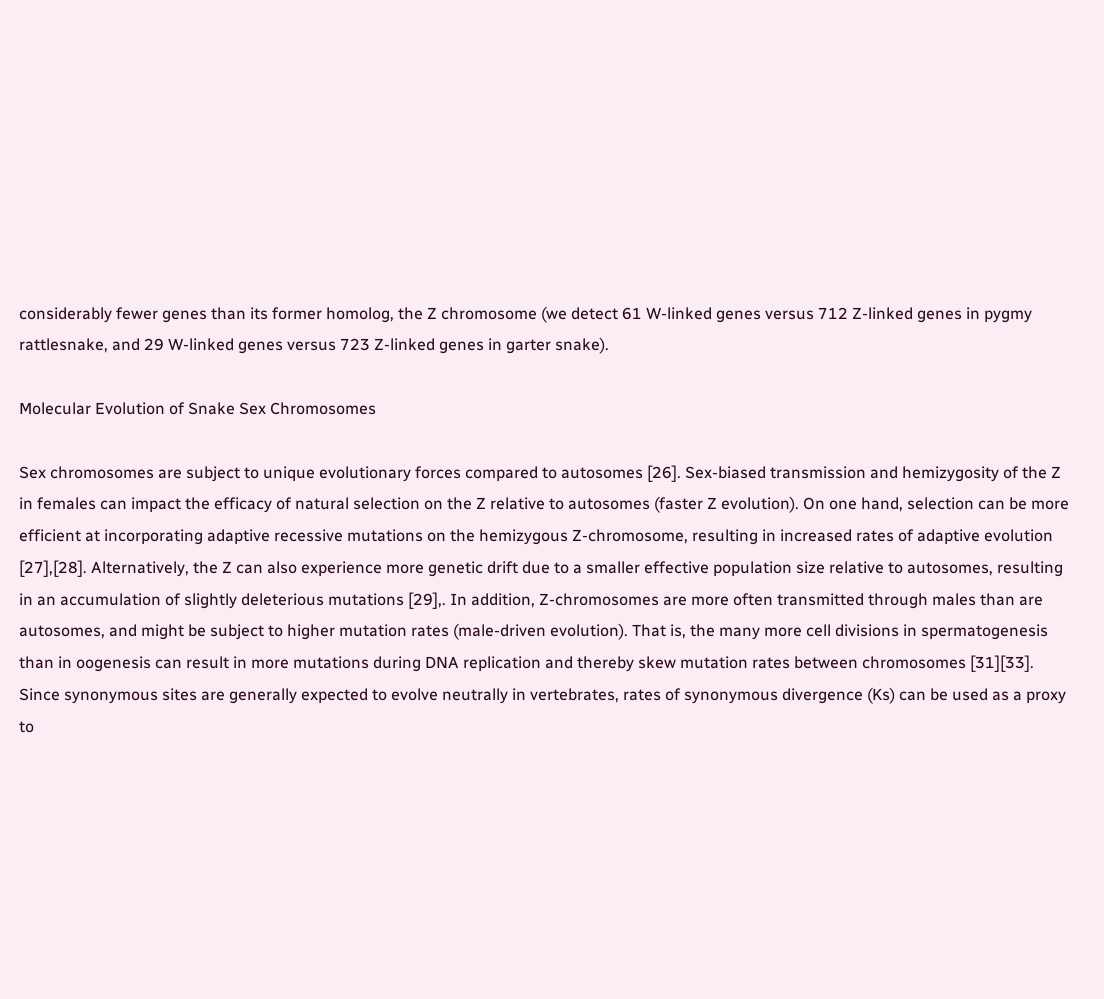considerably fewer genes than its former homolog, the Z chromosome (we detect 61 W-linked genes versus 712 Z-linked genes in pygmy rattlesnake, and 29 W-linked genes versus 723 Z-linked genes in garter snake).

Molecular Evolution of Snake Sex Chromosomes

Sex chromosomes are subject to unique evolutionary forces compared to autosomes [26]. Sex-biased transmission and hemizygosity of the Z in females can impact the efficacy of natural selection on the Z relative to autosomes (faster Z evolution). On one hand, selection can be more efficient at incorporating adaptive recessive mutations on the hemizygous Z-chromosome, resulting in increased rates of adaptive evolution [27],[28]. Alternatively, the Z can also experience more genetic drift due to a smaller effective population size relative to autosomes, resulting in an accumulation of slightly deleterious mutations [29],. In addition, Z-chromosomes are more often transmitted through males than are autosomes, and might be subject to higher mutation rates (male-driven evolution). That is, the many more cell divisions in spermatogenesis than in oogenesis can result in more mutations during DNA replication and thereby skew mutation rates between chromosomes [31][33]. Since synonymous sites are generally expected to evolve neutrally in vertebrates, rates of synonymous divergence (Ks) can be used as a proxy to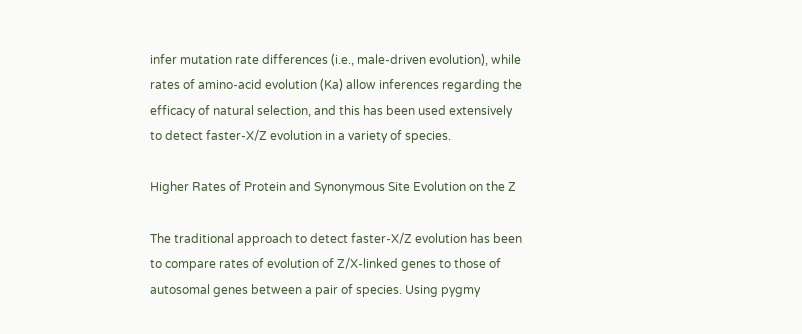infer mutation rate differences (i.e., male-driven evolution), while rates of amino-acid evolution (Ka) allow inferences regarding the efficacy of natural selection, and this has been used extensively to detect faster-X/Z evolution in a variety of species.

Higher Rates of Protein and Synonymous Site Evolution on the Z

The traditional approach to detect faster-X/Z evolution has been to compare rates of evolution of Z/X-linked genes to those of autosomal genes between a pair of species. Using pygmy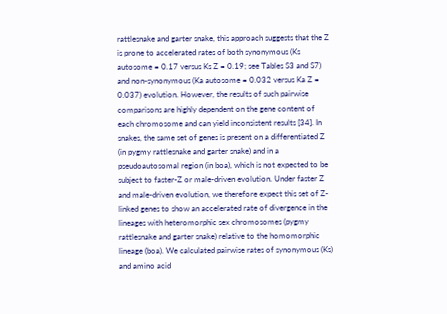rattlesnake and garter snake, this approach suggests that the Z is prone to accelerated rates of both synonymous (Ks autosome = 0.17 versus Ks Z = 0.19; see Tables S3 and S7) and non-synonymous (Ka autosome = 0.032 versus Ka Z = 0.037) evolution. However, the results of such pairwise comparisons are highly dependent on the gene content of each chromosome and can yield inconsistent results [34]. In snakes, the same set of genes is present on a differentiated Z (in pygmy rattlesnake and garter snake) and in a pseudoautosomal region (in boa), which is not expected to be subject to faster-Z or male-driven evolution. Under faster Z and male-driven evolution, we therefore expect this set of Z-linked genes to show an accelerated rate of divergence in the lineages with heteromorphic sex chromosomes (pygmy rattlesnake and garter snake) relative to the homomorphic lineage (boa). We calculated pairwise rates of synonymous (Ks) and amino acid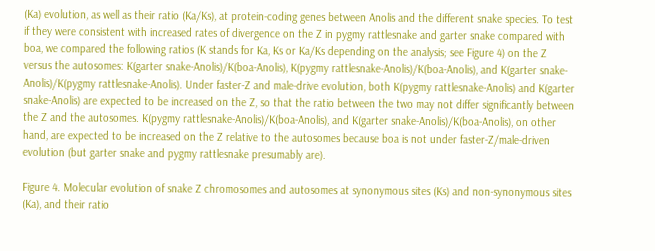(Ka) evolution, as well as their ratio (Ka/Ks), at protein-coding genes between Anolis and the different snake species. To test if they were consistent with increased rates of divergence on the Z in pygmy rattlesnake and garter snake compared with boa, we compared the following ratios (K stands for Ka, Ks or Ka/Ks depending on the analysis; see Figure 4) on the Z versus the autosomes: K(garter snake-Anolis)/K(boa-Anolis), K(pygmy rattlesnake-Anolis)/K(boa-Anolis), and K(garter snake-Anolis)/K(pygmy rattlesnake-Anolis). Under faster-Z and male-drive evolution, both K(pygmy rattlesnake-Anolis) and K(garter snake-Anolis) are expected to be increased on the Z, so that the ratio between the two may not differ significantly between the Z and the autosomes. K(pygmy rattlesnake-Anolis)/K(boa-Anolis), and K(garter snake-Anolis)/K(boa-Anolis), on other hand, are expected to be increased on the Z relative to the autosomes because boa is not under faster-Z/male-driven evolution (but garter snake and pygmy rattlesnake presumably are).

Figure 4. Molecular evolution of snake Z chromosomes and autosomes at synonymous sites (Ks) and non-synonymous sites (Ka), and their ratio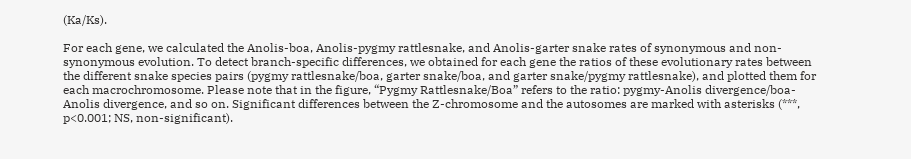(Ka/Ks).

For each gene, we calculated the Anolis-boa, Anolis-pygmy rattlesnake, and Anolis-garter snake rates of synonymous and non-synonymous evolution. To detect branch-specific differences, we obtained for each gene the ratios of these evolutionary rates between the different snake species pairs (pygmy rattlesnake/boa, garter snake/boa, and garter snake/pygmy rattlesnake), and plotted them for each macrochromosome. Please note that in the figure, “Pygmy Rattlesnake/Boa” refers to the ratio: pygmy-Anolis divergence/boa-Anolis divergence, and so on. Significant differences between the Z-chromosome and the autosomes are marked with asterisks (***, p<0.001; NS, non-significant).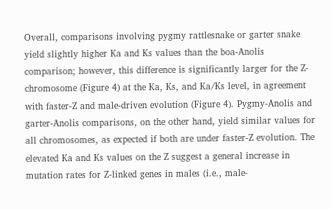Overall, comparisons involving pygmy rattlesnake or garter snake yield slightly higher Ka and Ks values than the boa-Anolis comparison; however, this difference is significantly larger for the Z-chromosome (Figure 4) at the Ka, Ks, and Ka/Ks level, in agreement with faster-Z and male-driven evolution (Figure 4). Pygmy-Anolis and garter-Anolis comparisons, on the other hand, yield similar values for all chromosomes, as expected if both are under faster-Z evolution. The elevated Ka and Ks values on the Z suggest a general increase in mutation rates for Z-linked genes in males (i.e., male-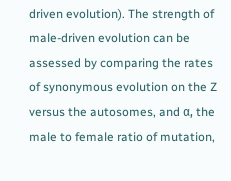driven evolution). The strength of male-driven evolution can be assessed by comparing the rates of synonymous evolution on the Z versus the autosomes, and α, the male to female ratio of mutation,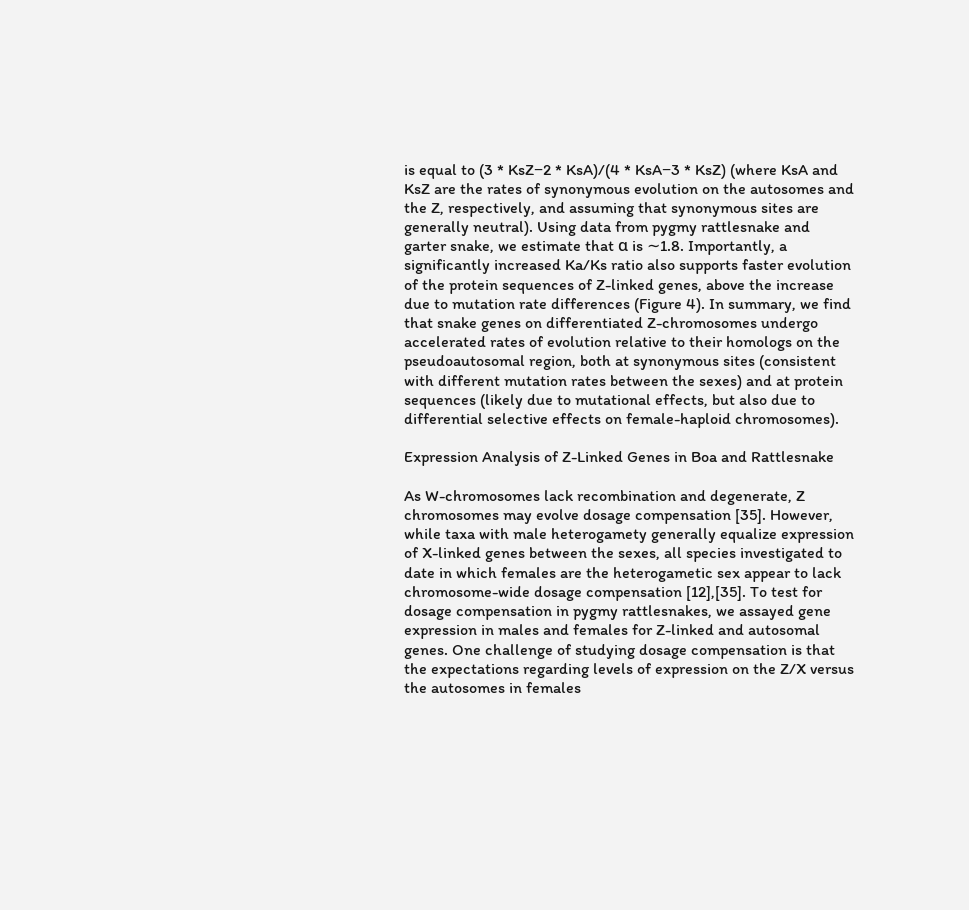is equal to (3 * KsZ−2 * KsA)/(4 * KsA−3 * KsZ) (where KsA and KsZ are the rates of synonymous evolution on the autosomes and the Z, respectively, and assuming that synonymous sites are generally neutral). Using data from pygmy rattlesnake and garter snake, we estimate that α is ∼1.8. Importantly, a significantly increased Ka/Ks ratio also supports faster evolution of the protein sequences of Z-linked genes, above the increase due to mutation rate differences (Figure 4). In summary, we find that snake genes on differentiated Z-chromosomes undergo accelerated rates of evolution relative to their homologs on the pseudoautosomal region, both at synonymous sites (consistent with different mutation rates between the sexes) and at protein sequences (likely due to mutational effects, but also due to differential selective effects on female-haploid chromosomes).

Expression Analysis of Z-Linked Genes in Boa and Rattlesnake

As W-chromosomes lack recombination and degenerate, Z chromosomes may evolve dosage compensation [35]. However, while taxa with male heterogamety generally equalize expression of X-linked genes between the sexes, all species investigated to date in which females are the heterogametic sex appear to lack chromosome-wide dosage compensation [12],[35]. To test for dosage compensation in pygmy rattlesnakes, we assayed gene expression in males and females for Z-linked and autosomal genes. One challenge of studying dosage compensation is that the expectations regarding levels of expression on the Z/X versus the autosomes in females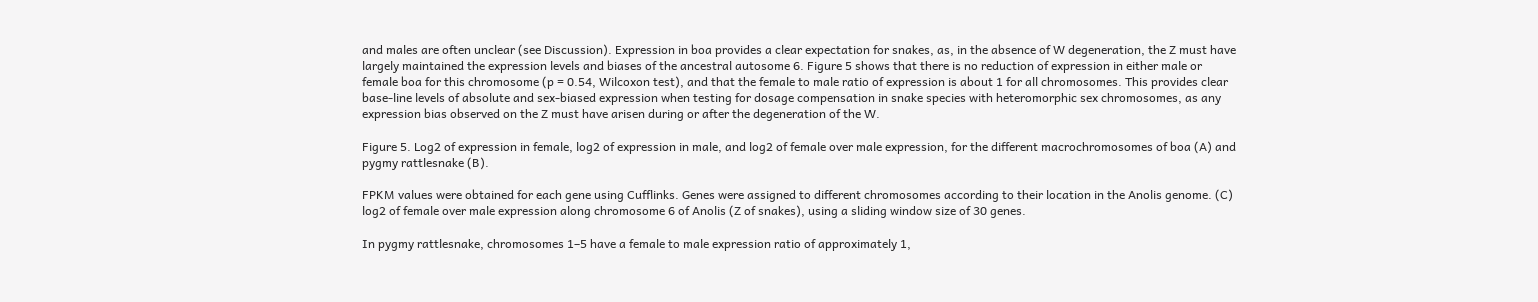and males are often unclear (see Discussion). Expression in boa provides a clear expectation for snakes, as, in the absence of W degeneration, the Z must have largely maintained the expression levels and biases of the ancestral autosome 6. Figure 5 shows that there is no reduction of expression in either male or female boa for this chromosome (p = 0.54, Wilcoxon test), and that the female to male ratio of expression is about 1 for all chromosomes. This provides clear base-line levels of absolute and sex-biased expression when testing for dosage compensation in snake species with heteromorphic sex chromosomes, as any expression bias observed on the Z must have arisen during or after the degeneration of the W.

Figure 5. Log2 of expression in female, log2 of expression in male, and log2 of female over male expression, for the different macrochromosomes of boa (A) and pygmy rattlesnake (B).

FPKM values were obtained for each gene using Cufflinks. Genes were assigned to different chromosomes according to their location in the Anolis genome. (C) log2 of female over male expression along chromosome 6 of Anolis (Z of snakes), using a sliding window size of 30 genes.

In pygmy rattlesnake, chromosomes 1–5 have a female to male expression ratio of approximately 1,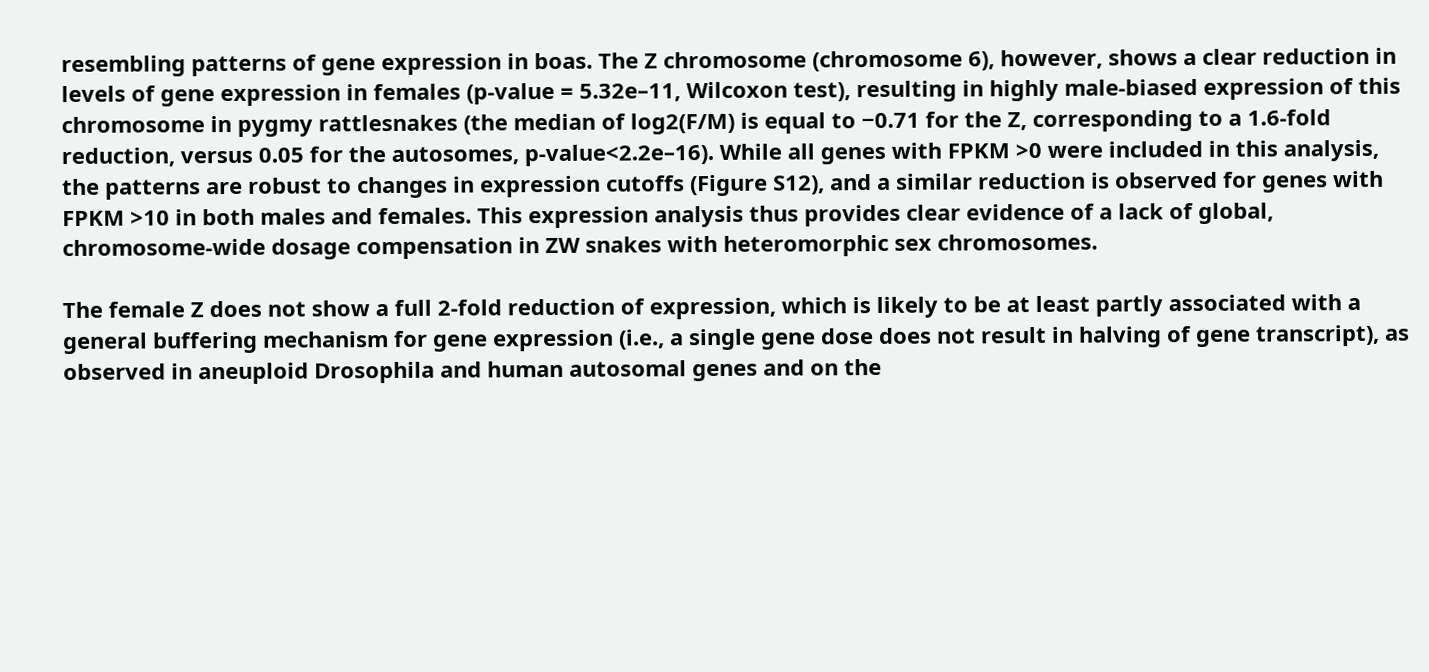resembling patterns of gene expression in boas. The Z chromosome (chromosome 6), however, shows a clear reduction in levels of gene expression in females (p-value = 5.32e–11, Wilcoxon test), resulting in highly male-biased expression of this chromosome in pygmy rattlesnakes (the median of log2(F/M) is equal to −0.71 for the Z, corresponding to a 1.6-fold reduction, versus 0.05 for the autosomes, p-value<2.2e–16). While all genes with FPKM >0 were included in this analysis, the patterns are robust to changes in expression cutoffs (Figure S12), and a similar reduction is observed for genes with FPKM >10 in both males and females. This expression analysis thus provides clear evidence of a lack of global, chromosome-wide dosage compensation in ZW snakes with heteromorphic sex chromosomes.

The female Z does not show a full 2-fold reduction of expression, which is likely to be at least partly associated with a general buffering mechanism for gene expression (i.e., a single gene dose does not result in halving of gene transcript), as observed in aneuploid Drosophila and human autosomal genes and on the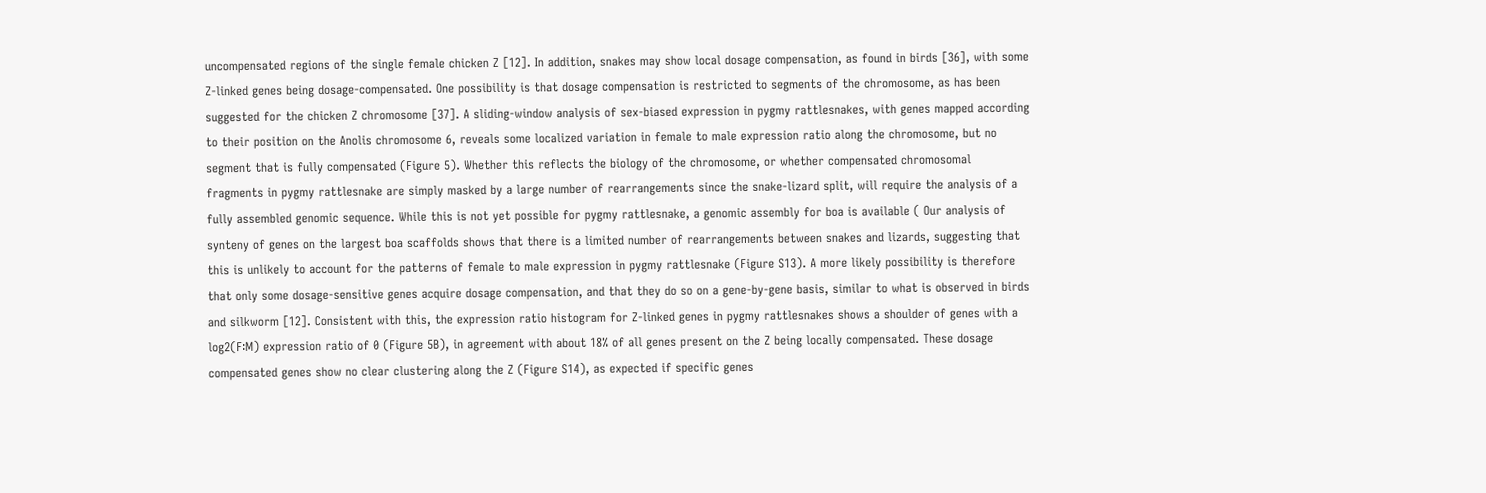uncompensated regions of the single female chicken Z [12]. In addition, snakes may show local dosage compensation, as found in birds [36], with some Z-linked genes being dosage-compensated. One possibility is that dosage compensation is restricted to segments of the chromosome, as has been suggested for the chicken Z chromosome [37]. A sliding-window analysis of sex-biased expression in pygmy rattlesnakes, with genes mapped according to their position on the Anolis chromosome 6, reveals some localized variation in female to male expression ratio along the chromosome, but no segment that is fully compensated (Figure 5). Whether this reflects the biology of the chromosome, or whether compensated chromosomal fragments in pygmy rattlesnake are simply masked by a large number of rearrangements since the snake-lizard split, will require the analysis of a fully assembled genomic sequence. While this is not yet possible for pygmy rattlesnake, a genomic assembly for boa is available ( Our analysis of synteny of genes on the largest boa scaffolds shows that there is a limited number of rearrangements between snakes and lizards, suggesting that this is unlikely to account for the patterns of female to male expression in pygmy rattlesnake (Figure S13). A more likely possibility is therefore that only some dosage-sensitive genes acquire dosage compensation, and that they do so on a gene-by-gene basis, similar to what is observed in birds and silkworm [12]. Consistent with this, the expression ratio histogram for Z-linked genes in pygmy rattlesnakes shows a shoulder of genes with a log2(F∶M) expression ratio of 0 (Figure 5B), in agreement with about 18% of all genes present on the Z being locally compensated. These dosage compensated genes show no clear clustering along the Z (Figure S14), as expected if specific genes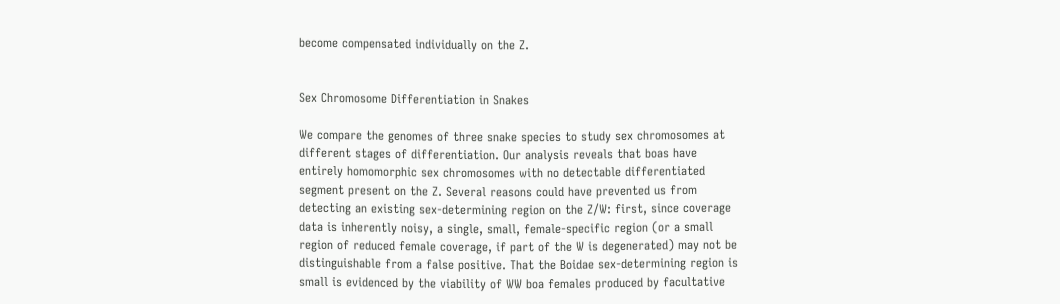become compensated individually on the Z.


Sex Chromosome Differentiation in Snakes

We compare the genomes of three snake species to study sex chromosomes at different stages of differentiation. Our analysis reveals that boas have entirely homomorphic sex chromosomes with no detectable differentiated segment present on the Z. Several reasons could have prevented us from detecting an existing sex-determining region on the Z/W: first, since coverage data is inherently noisy, a single, small, female-specific region (or a small region of reduced female coverage, if part of the W is degenerated) may not be distinguishable from a false positive. That the Boidae sex-determining region is small is evidenced by the viability of WW boa females produced by facultative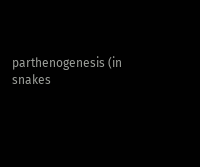parthenogenesis (in snakes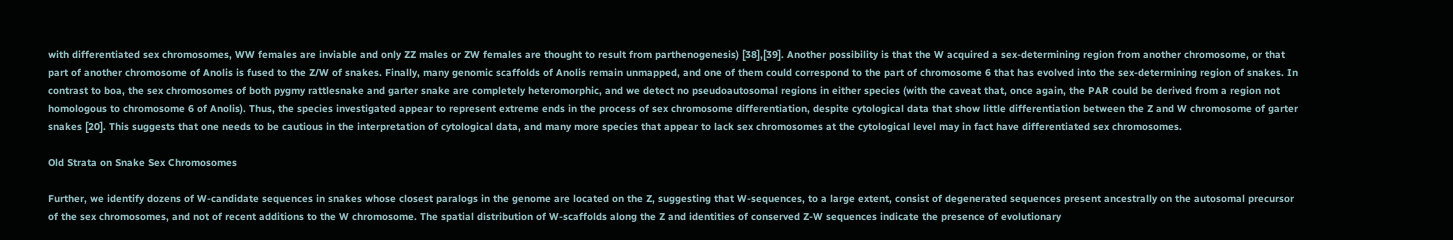with differentiated sex chromosomes, WW females are inviable and only ZZ males or ZW females are thought to result from parthenogenesis) [38],[39]. Another possibility is that the W acquired a sex-determining region from another chromosome, or that part of another chromosome of Anolis is fused to the Z/W of snakes. Finally, many genomic scaffolds of Anolis remain unmapped, and one of them could correspond to the part of chromosome 6 that has evolved into the sex-determining region of snakes. In contrast to boa, the sex chromosomes of both pygmy rattlesnake and garter snake are completely heteromorphic, and we detect no pseudoautosomal regions in either species (with the caveat that, once again, the PAR could be derived from a region not homologous to chromosome 6 of Anolis). Thus, the species investigated appear to represent extreme ends in the process of sex chromosome differentiation, despite cytological data that show little differentiation between the Z and W chromosome of garter snakes [20]. This suggests that one needs to be cautious in the interpretation of cytological data, and many more species that appear to lack sex chromosomes at the cytological level may in fact have differentiated sex chromosomes.

Old Strata on Snake Sex Chromosomes

Further, we identify dozens of W-candidate sequences in snakes whose closest paralogs in the genome are located on the Z, suggesting that W-sequences, to a large extent, consist of degenerated sequences present ancestrally on the autosomal precursor of the sex chromosomes, and not of recent additions to the W chromosome. The spatial distribution of W-scaffolds along the Z and identities of conserved Z-W sequences indicate the presence of evolutionary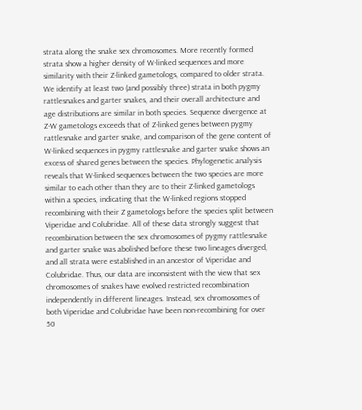strata along the snake sex chromosomes. More recently formed strata show a higher density of W-linked sequences and more similarity with their Z-linked gametologs, compared to older strata. We identify at least two (and possibly three) strata in both pygmy rattlesnakes and garter snakes, and their overall architecture and age distributions are similar in both species. Sequence divergence at Z-W gametologs exceeds that of Z-linked genes between pygmy rattlesnake and garter snake, and comparison of the gene content of W-linked sequences in pygmy rattlesnake and garter snake shows an excess of shared genes between the species. Phylogenetic analysis reveals that W-linked sequences between the two species are more similar to each other than they are to their Z-linked gametologs within a species, indicating that the W-linked regions stopped recombining with their Z gametologs before the species split between Viperidae and Colubridae. All of these data strongly suggest that recombination between the sex chromosomes of pygmy rattlesnake and garter snake was abolished before these two lineages diverged, and all strata were established in an ancestor of Viperidae and Colubridae. Thus, our data are inconsistent with the view that sex chromosomes of snakes have evolved restricted recombination independently in different lineages. Instead, sex chromosomes of both Viperidae and Colubridae have been non-recombining for over 50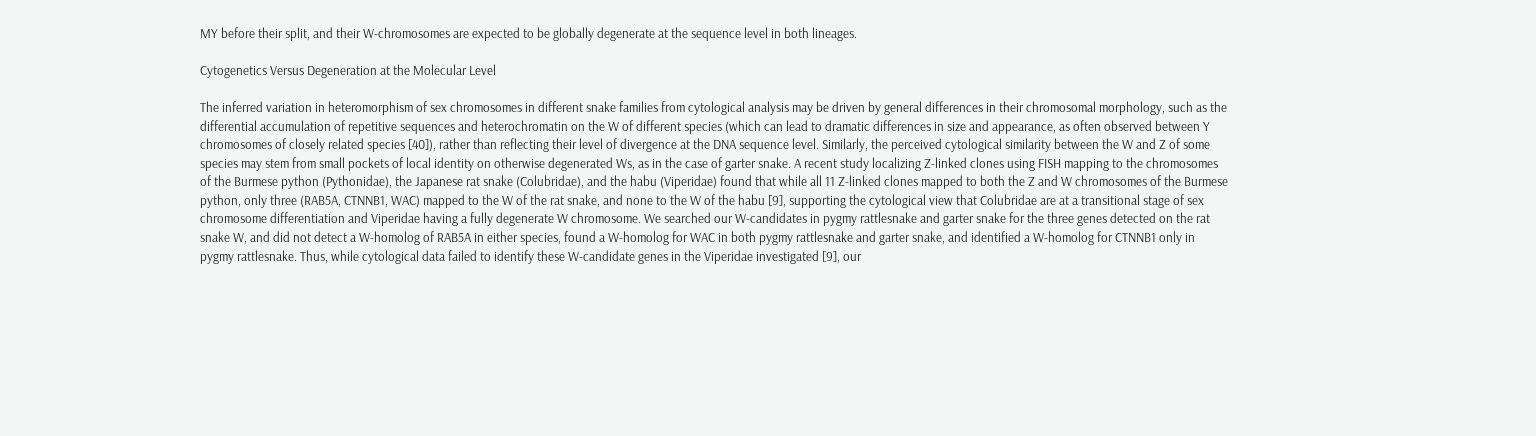MY before their split, and their W-chromosomes are expected to be globally degenerate at the sequence level in both lineages.

Cytogenetics Versus Degeneration at the Molecular Level

The inferred variation in heteromorphism of sex chromosomes in different snake families from cytological analysis may be driven by general differences in their chromosomal morphology, such as the differential accumulation of repetitive sequences and heterochromatin on the W of different species (which can lead to dramatic differences in size and appearance, as often observed between Y chromosomes of closely related species [40]), rather than reflecting their level of divergence at the DNA sequence level. Similarly, the perceived cytological similarity between the W and Z of some species may stem from small pockets of local identity on otherwise degenerated Ws, as in the case of garter snake. A recent study localizing Z-linked clones using FISH mapping to the chromosomes of the Burmese python (Pythonidae), the Japanese rat snake (Colubridae), and the habu (Viperidae) found that while all 11 Z-linked clones mapped to both the Z and W chromosomes of the Burmese python, only three (RAB5A, CTNNB1, WAC) mapped to the W of the rat snake, and none to the W of the habu [9], supporting the cytological view that Colubridae are at a transitional stage of sex chromosome differentiation and Viperidae having a fully degenerate W chromosome. We searched our W-candidates in pygmy rattlesnake and garter snake for the three genes detected on the rat snake W, and did not detect a W-homolog of RAB5A in either species, found a W-homolog for WAC in both pygmy rattlesnake and garter snake, and identified a W-homolog for CTNNB1 only in pygmy rattlesnake. Thus, while cytological data failed to identify these W-candidate genes in the Viperidae investigated [9], our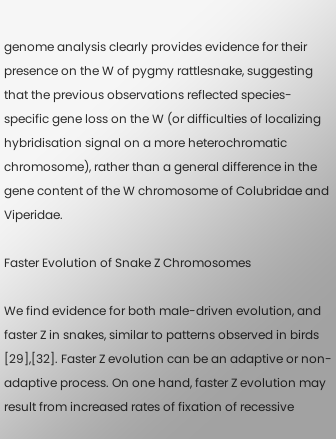genome analysis clearly provides evidence for their presence on the W of pygmy rattlesnake, suggesting that the previous observations reflected species-specific gene loss on the W (or difficulties of localizing hybridisation signal on a more heterochromatic chromosome), rather than a general difference in the gene content of the W chromosome of Colubridae and Viperidae.

Faster Evolution of Snake Z Chromosomes

We find evidence for both male-driven evolution, and faster Z in snakes, similar to patterns observed in birds [29],[32]. Faster Z evolution can be an adaptive or non-adaptive process. On one hand, faster Z evolution may result from increased rates of fixation of recessive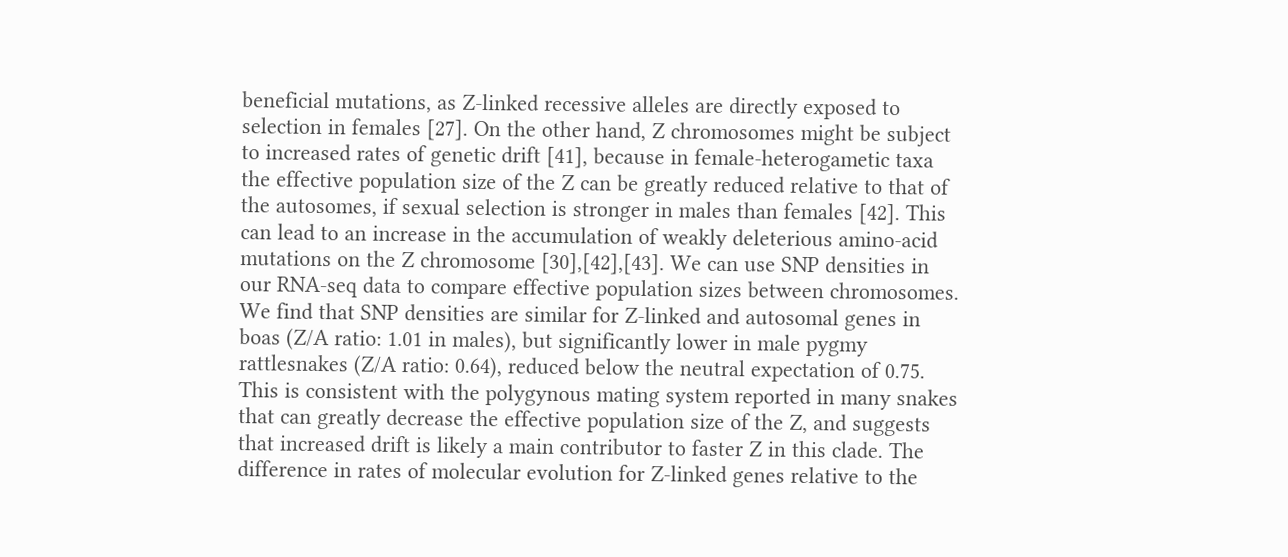beneficial mutations, as Z-linked recessive alleles are directly exposed to selection in females [27]. On the other hand, Z chromosomes might be subject to increased rates of genetic drift [41], because in female-heterogametic taxa the effective population size of the Z can be greatly reduced relative to that of the autosomes, if sexual selection is stronger in males than females [42]. This can lead to an increase in the accumulation of weakly deleterious amino-acid mutations on the Z chromosome [30],[42],[43]. We can use SNP densities in our RNA-seq data to compare effective population sizes between chromosomes. We find that SNP densities are similar for Z-linked and autosomal genes in boas (Z/A ratio: 1.01 in males), but significantly lower in male pygmy rattlesnakes (Z/A ratio: 0.64), reduced below the neutral expectation of 0.75. This is consistent with the polygynous mating system reported in many snakes that can greatly decrease the effective population size of the Z, and suggests that increased drift is likely a main contributor to faster Z in this clade. The difference in rates of molecular evolution for Z-linked genes relative to the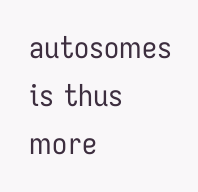autosomes is thus more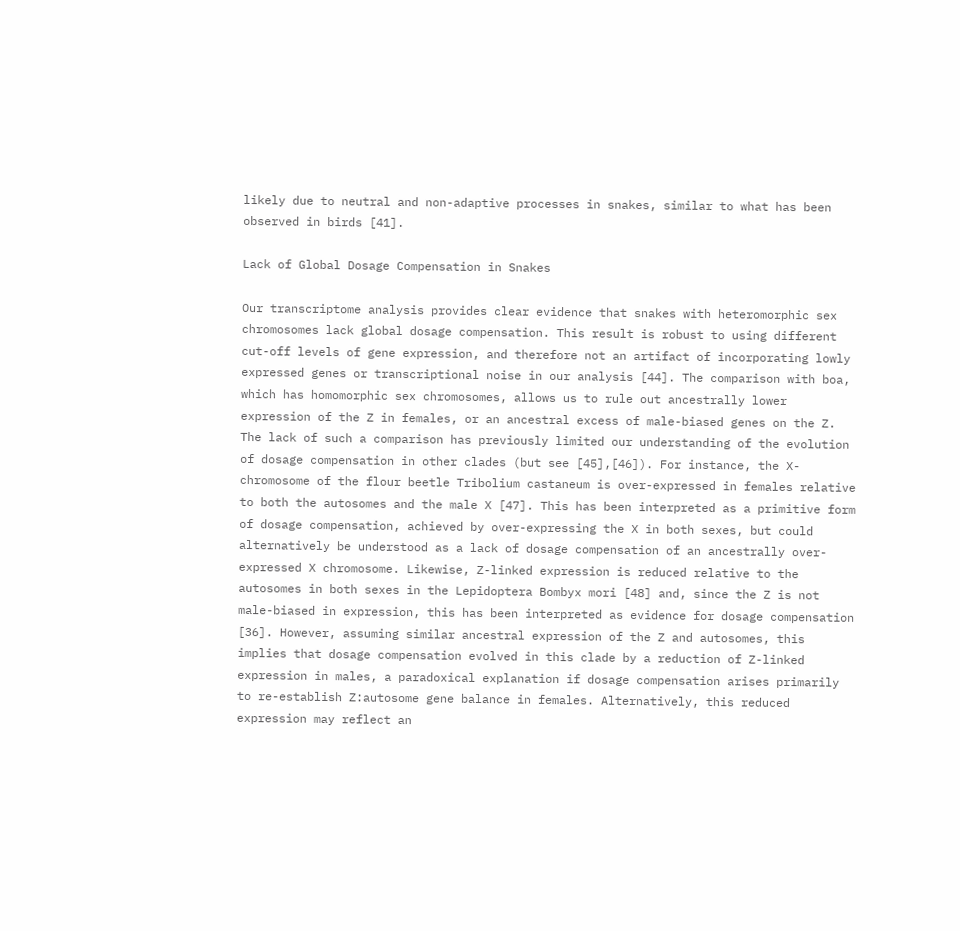likely due to neutral and non-adaptive processes in snakes, similar to what has been observed in birds [41].

Lack of Global Dosage Compensation in Snakes

Our transcriptome analysis provides clear evidence that snakes with heteromorphic sex chromosomes lack global dosage compensation. This result is robust to using different cut-off levels of gene expression, and therefore not an artifact of incorporating lowly expressed genes or transcriptional noise in our analysis [44]. The comparison with boa, which has homomorphic sex chromosomes, allows us to rule out ancestrally lower expression of the Z in females, or an ancestral excess of male-biased genes on the Z. The lack of such a comparison has previously limited our understanding of the evolution of dosage compensation in other clades (but see [45],[46]). For instance, the X-chromosome of the flour beetle Tribolium castaneum is over-expressed in females relative to both the autosomes and the male X [47]. This has been interpreted as a primitive form of dosage compensation, achieved by over-expressing the X in both sexes, but could alternatively be understood as a lack of dosage compensation of an ancestrally over-expressed X chromosome. Likewise, Z-linked expression is reduced relative to the autosomes in both sexes in the Lepidoptera Bombyx mori [48] and, since the Z is not male-biased in expression, this has been interpreted as evidence for dosage compensation [36]. However, assuming similar ancestral expression of the Z and autosomes, this implies that dosage compensation evolved in this clade by a reduction of Z-linked expression in males, a paradoxical explanation if dosage compensation arises primarily to re-establish Z:autosome gene balance in females. Alternatively, this reduced expression may reflect an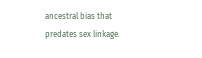ancestral bias that predates sex linkage.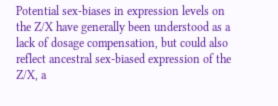Potential sex-biases in expression levels on the Z/X have generally been understood as a lack of dosage compensation, but could also reflect ancestral sex-biased expression of the Z/X, a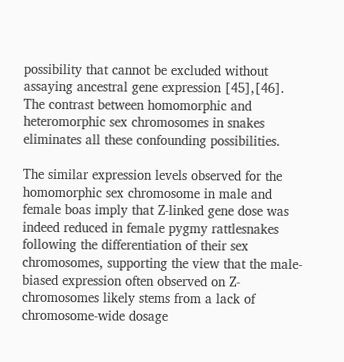possibility that cannot be excluded without assaying ancestral gene expression [45],[46]. The contrast between homomorphic and heteromorphic sex chromosomes in snakes eliminates all these confounding possibilities.

The similar expression levels observed for the homomorphic sex chromosome in male and female boas imply that Z-linked gene dose was indeed reduced in female pygmy rattlesnakes following the differentiation of their sex chromosomes, supporting the view that the male-biased expression often observed on Z-chromosomes likely stems from a lack of chromosome-wide dosage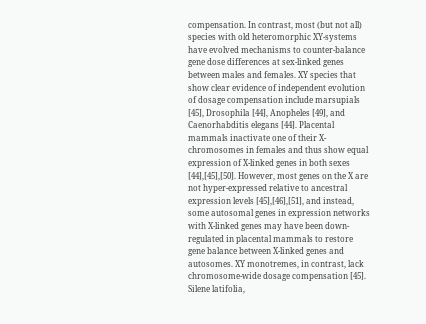compensation. In contrast, most (but not all) species with old heteromorphic XY-systems have evolved mechanisms to counter-balance gene dose differences at sex-linked genes between males and females. XY species that show clear evidence of independent evolution of dosage compensation include marsupials [45], Drosophila [44], Anopheles [49], and Caenorhabditis elegans [44]. Placental mammals inactivate one of their X-chromosomes in females and thus show equal expression of X-linked genes in both sexes [44],[45],[50]. However, most genes on the X are not hyper-expressed relative to ancestral expression levels [45],[46],[51], and instead, some autosomal genes in expression networks with X-linked genes may have been down-regulated in placental mammals to restore gene balance between X-linked genes and autosomes. XY monotremes, in contrast, lack chromosome-wide dosage compensation [45]. Silene latifolia,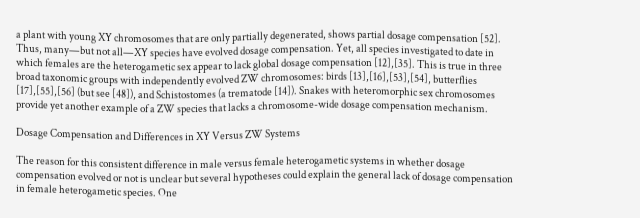a plant with young XY chromosomes that are only partially degenerated, shows partial dosage compensation [52]. Thus, many—but not all—XY species have evolved dosage compensation. Yet, all species investigated to date in which females are the heterogametic sex appear to lack global dosage compensation [12],[35]. This is true in three broad taxonomic groups with independently evolved ZW chromosomes: birds [13],[16],[53],[54], butterflies [17],[55],[56] (but see [48]), and Schistostomes (a trematode [14]). Snakes with heteromorphic sex chromosomes provide yet another example of a ZW species that lacks a chromosome-wide dosage compensation mechanism.

Dosage Compensation and Differences in XY Versus ZW Systems

The reason for this consistent difference in male versus female heterogametic systems in whether dosage compensation evolved or not is unclear but several hypotheses could explain the general lack of dosage compensation in female heterogametic species. One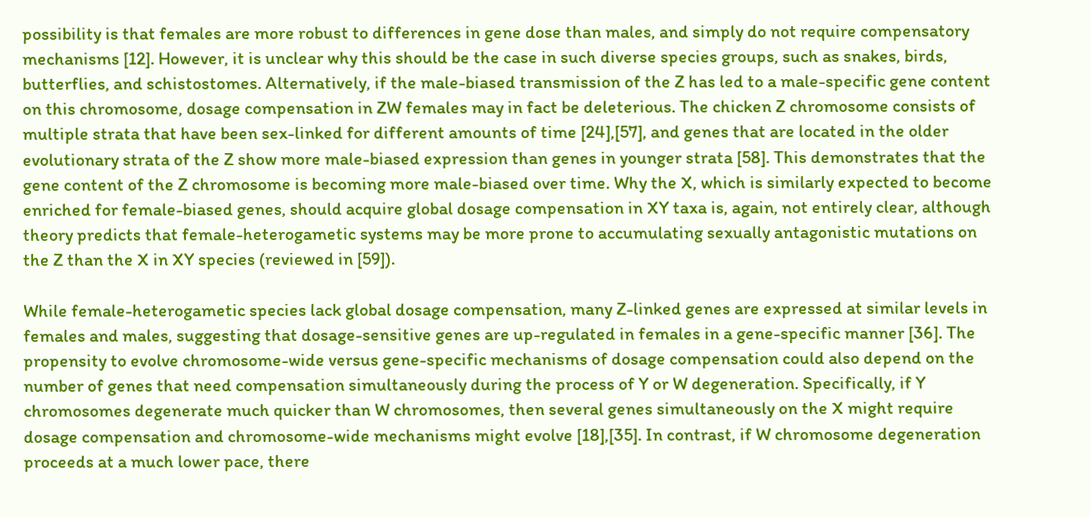possibility is that females are more robust to differences in gene dose than males, and simply do not require compensatory mechanisms [12]. However, it is unclear why this should be the case in such diverse species groups, such as snakes, birds, butterflies, and schistostomes. Alternatively, if the male-biased transmission of the Z has led to a male-specific gene content on this chromosome, dosage compensation in ZW females may in fact be deleterious. The chicken Z chromosome consists of multiple strata that have been sex-linked for different amounts of time [24],[57], and genes that are located in the older evolutionary strata of the Z show more male-biased expression than genes in younger strata [58]. This demonstrates that the gene content of the Z chromosome is becoming more male-biased over time. Why the X, which is similarly expected to become enriched for female-biased genes, should acquire global dosage compensation in XY taxa is, again, not entirely clear, although theory predicts that female-heterogametic systems may be more prone to accumulating sexually antagonistic mutations on the Z than the X in XY species (reviewed in [59]).

While female-heterogametic species lack global dosage compensation, many Z-linked genes are expressed at similar levels in females and males, suggesting that dosage-sensitive genes are up-regulated in females in a gene-specific manner [36]. The propensity to evolve chromosome-wide versus gene-specific mechanisms of dosage compensation could also depend on the number of genes that need compensation simultaneously during the process of Y or W degeneration. Specifically, if Y chromosomes degenerate much quicker than W chromosomes, then several genes simultaneously on the X might require dosage compensation and chromosome-wide mechanisms might evolve [18],[35]. In contrast, if W chromosome degeneration proceeds at a much lower pace, there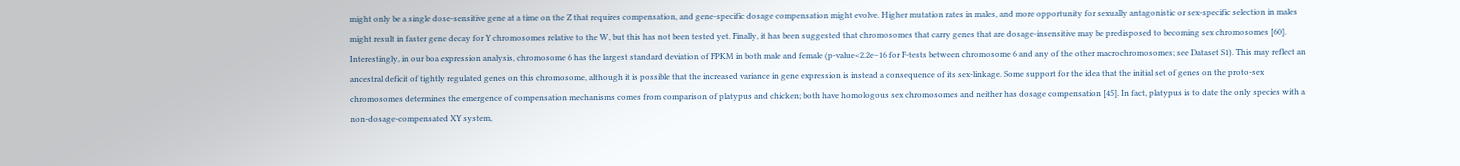might only be a single dose-sensitive gene at a time on the Z that requires compensation, and gene-specific dosage compensation might evolve. Higher mutation rates in males, and more opportunity for sexually antagonistic or sex-specific selection in males might result in faster gene decay for Y chromosomes relative to the W, but this has not been tested yet. Finally, it has been suggested that chromosomes that carry genes that are dosage-insensitive may be predisposed to becoming sex chromosomes [60]. Interestingly, in our boa expression analysis, chromosome 6 has the largest standard deviation of FPKM in both male and female (p-value<2.2e–16 for F-tests between chromosome 6 and any of the other macrochromosomes; see Dataset S1). This may reflect an ancestral deficit of tightly regulated genes on this chromosome, although it is possible that the increased variance in gene expression is instead a consequence of its sex-linkage. Some support for the idea that the initial set of genes on the proto-sex chromosomes determines the emergence of compensation mechanisms comes from comparison of platypus and chicken; both have homologous sex chromosomes and neither has dosage compensation [45]. In fact, platypus is to date the only species with a non-dosage-compensated XY system,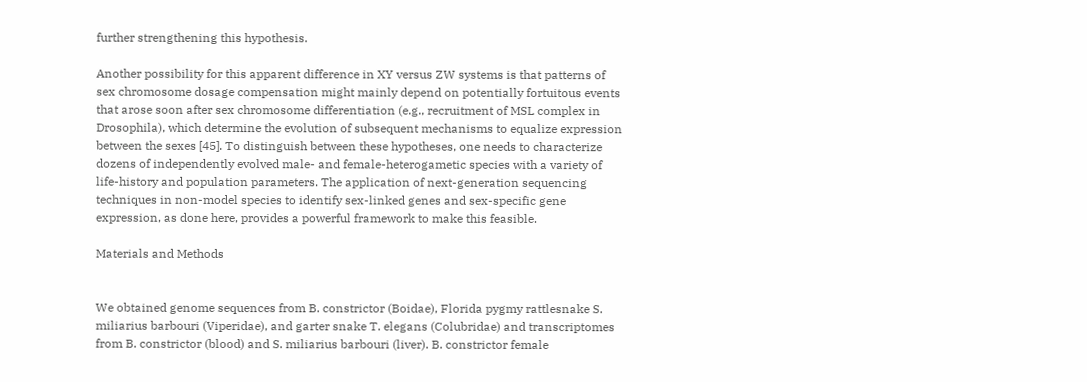further strengthening this hypothesis.

Another possibility for this apparent difference in XY versus ZW systems is that patterns of sex chromosome dosage compensation might mainly depend on potentially fortuitous events that arose soon after sex chromosome differentiation (e.g., recruitment of MSL complex in Drosophila), which determine the evolution of subsequent mechanisms to equalize expression between the sexes [45]. To distinguish between these hypotheses, one needs to characterize dozens of independently evolved male- and female-heterogametic species with a variety of life-history and population parameters. The application of next-generation sequencing techniques in non-model species to identify sex-linked genes and sex-specific gene expression, as done here, provides a powerful framework to make this feasible.

Materials and Methods


We obtained genome sequences from B. constrictor (Boidae), Florida pygmy rattlesnake S. miliarius barbouri (Viperidae), and garter snake T. elegans (Colubridae) and transcriptomes from B. constrictor (blood) and S. miliarius barbouri (liver). B. constrictor female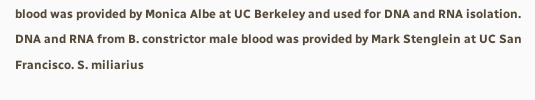blood was provided by Monica Albe at UC Berkeley and used for DNA and RNA isolation. DNA and RNA from B. constrictor male blood was provided by Mark Stenglein at UC San Francisco. S. miliarius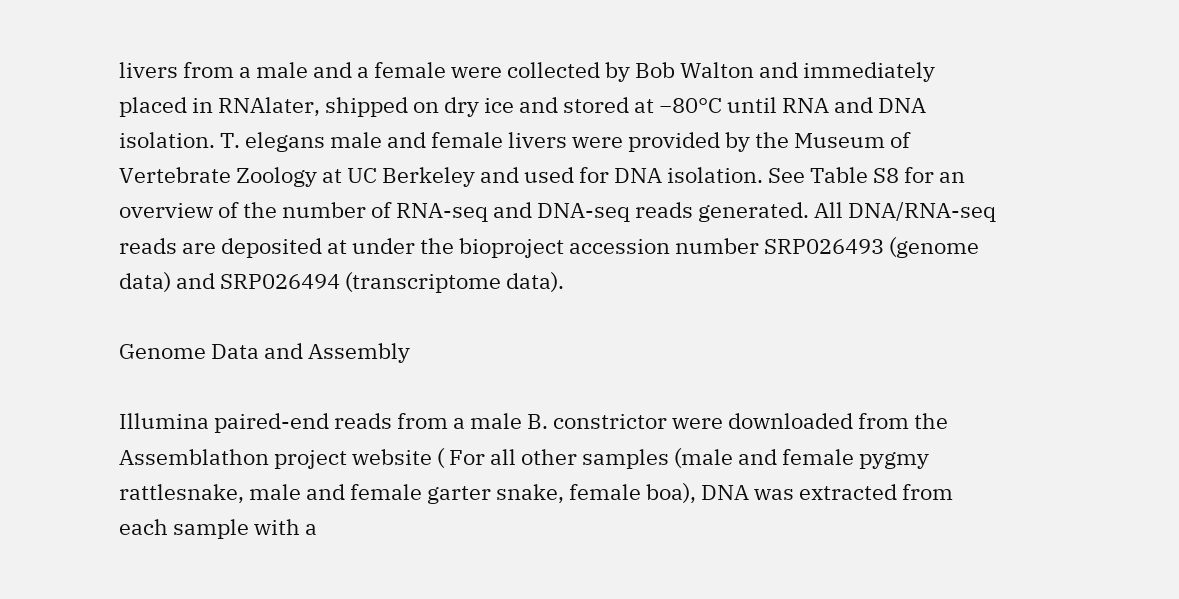livers from a male and a female were collected by Bob Walton and immediately placed in RNAlater, shipped on dry ice and stored at −80°C until RNA and DNA isolation. T. elegans male and female livers were provided by the Museum of Vertebrate Zoology at UC Berkeley and used for DNA isolation. See Table S8 for an overview of the number of RNA-seq and DNA-seq reads generated. All DNA/RNA-seq reads are deposited at under the bioproject accession number SRP026493 (genome data) and SRP026494 (transcriptome data).

Genome Data and Assembly

Illumina paired-end reads from a male B. constrictor were downloaded from the Assemblathon project website ( For all other samples (male and female pygmy rattlesnake, male and female garter snake, female boa), DNA was extracted from each sample with a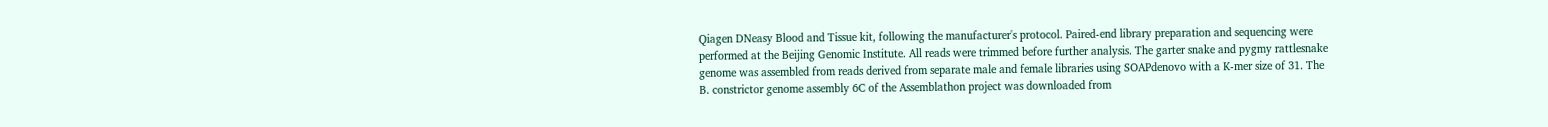Qiagen DNeasy Blood and Tissue kit, following the manufacturer's protocol. Paired-end library preparation and sequencing were performed at the Beijing Genomic Institute. All reads were trimmed before further analysis. The garter snake and pygmy rattlesnake genome was assembled from reads derived from separate male and female libraries using SOAPdenovo with a K-mer size of 31. The B. constrictor genome assembly 6C of the Assemblathon project was downloaded from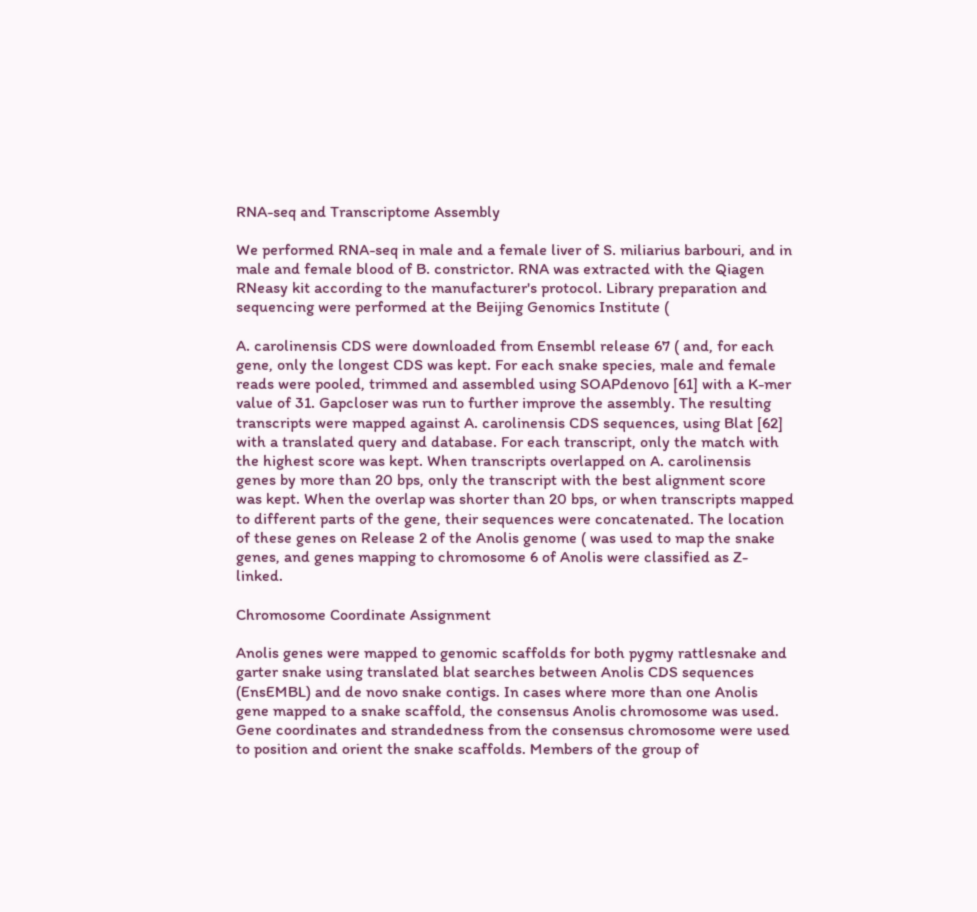RNA-seq and Transcriptome Assembly

We performed RNA-seq in male and a female liver of S. miliarius barbouri, and in male and female blood of B. constrictor. RNA was extracted with the Qiagen RNeasy kit according to the manufacturer's protocol. Library preparation and sequencing were performed at the Beijing Genomics Institute (

A. carolinensis CDS were downloaded from Ensembl release 67 ( and, for each gene, only the longest CDS was kept. For each snake species, male and female reads were pooled, trimmed and assembled using SOAPdenovo [61] with a K-mer value of 31. Gapcloser was run to further improve the assembly. The resulting transcripts were mapped against A. carolinensis CDS sequences, using Blat [62] with a translated query and database. For each transcript, only the match with the highest score was kept. When transcripts overlapped on A. carolinensis genes by more than 20 bps, only the transcript with the best alignment score was kept. When the overlap was shorter than 20 bps, or when transcripts mapped to different parts of the gene, their sequences were concatenated. The location of these genes on Release 2 of the Anolis genome ( was used to map the snake genes, and genes mapping to chromosome 6 of Anolis were classified as Z-linked.

Chromosome Coordinate Assignment

Anolis genes were mapped to genomic scaffolds for both pygmy rattlesnake and garter snake using translated blat searches between Anolis CDS sequences (EnsEMBL) and de novo snake contigs. In cases where more than one Anolis gene mapped to a snake scaffold, the consensus Anolis chromosome was used. Gene coordinates and strandedness from the consensus chromosome were used to position and orient the snake scaffolds. Members of the group of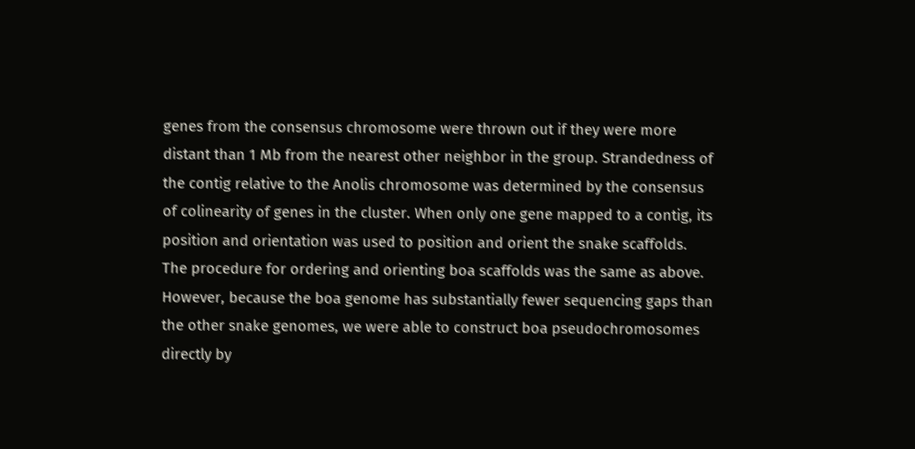genes from the consensus chromosome were thrown out if they were more distant than 1 Mb from the nearest other neighbor in the group. Strandedness of the contig relative to the Anolis chromosome was determined by the consensus of colinearity of genes in the cluster. When only one gene mapped to a contig, its position and orientation was used to position and orient the snake scaffolds. The procedure for ordering and orienting boa scaffolds was the same as above. However, because the boa genome has substantially fewer sequencing gaps than the other snake genomes, we were able to construct boa pseudochromosomes directly by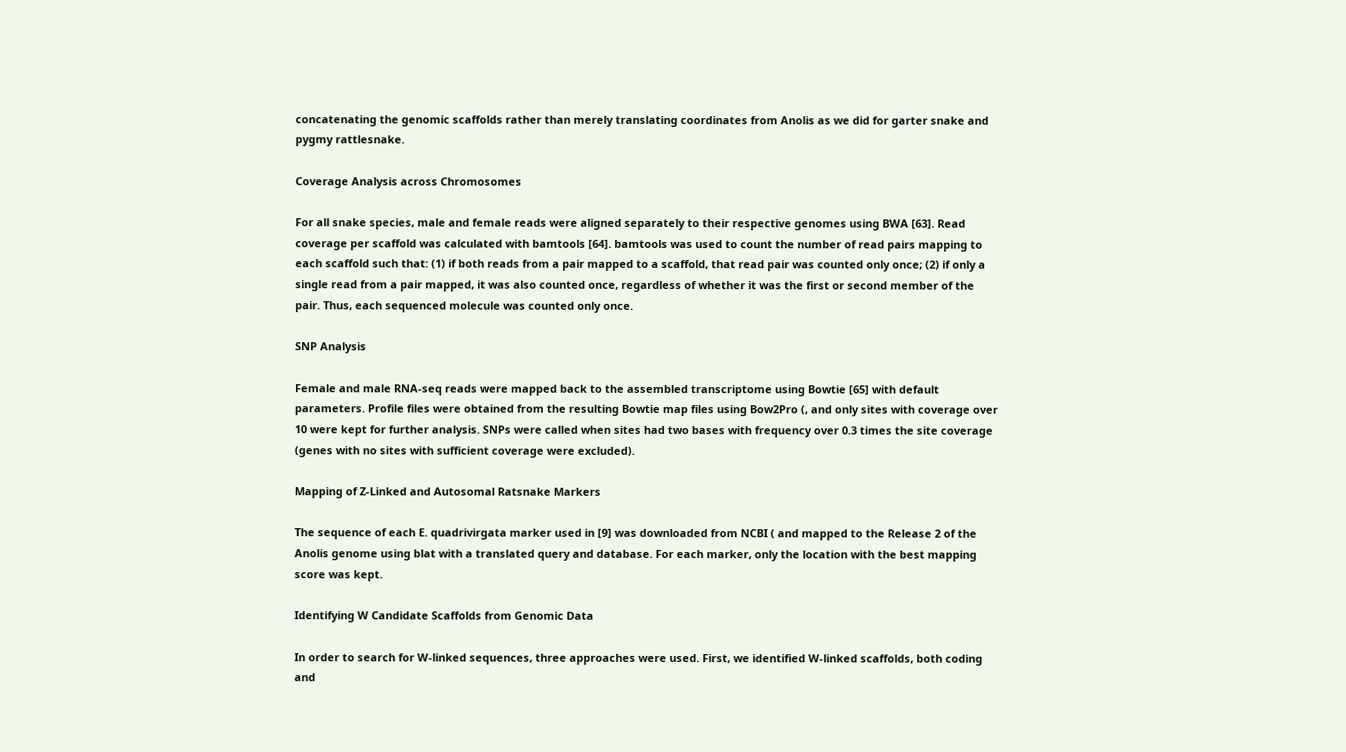concatenating the genomic scaffolds rather than merely translating coordinates from Anolis as we did for garter snake and pygmy rattlesnake.

Coverage Analysis across Chromosomes

For all snake species, male and female reads were aligned separately to their respective genomes using BWA [63]. Read coverage per scaffold was calculated with bamtools [64]. bamtools was used to count the number of read pairs mapping to each scaffold such that: (1) if both reads from a pair mapped to a scaffold, that read pair was counted only once; (2) if only a single read from a pair mapped, it was also counted once, regardless of whether it was the first or second member of the pair. Thus, each sequenced molecule was counted only once.

SNP Analysis

Female and male RNA-seq reads were mapped back to the assembled transcriptome using Bowtie [65] with default parameters. Profile files were obtained from the resulting Bowtie map files using Bow2Pro (, and only sites with coverage over 10 were kept for further analysis. SNPs were called when sites had two bases with frequency over 0.3 times the site coverage (genes with no sites with sufficient coverage were excluded).

Mapping of Z-Linked and Autosomal Ratsnake Markers

The sequence of each E. quadrivirgata marker used in [9] was downloaded from NCBI ( and mapped to the Release 2 of the Anolis genome using blat with a translated query and database. For each marker, only the location with the best mapping score was kept.

Identifying W Candidate Scaffolds from Genomic Data

In order to search for W-linked sequences, three approaches were used. First, we identified W-linked scaffolds, both coding and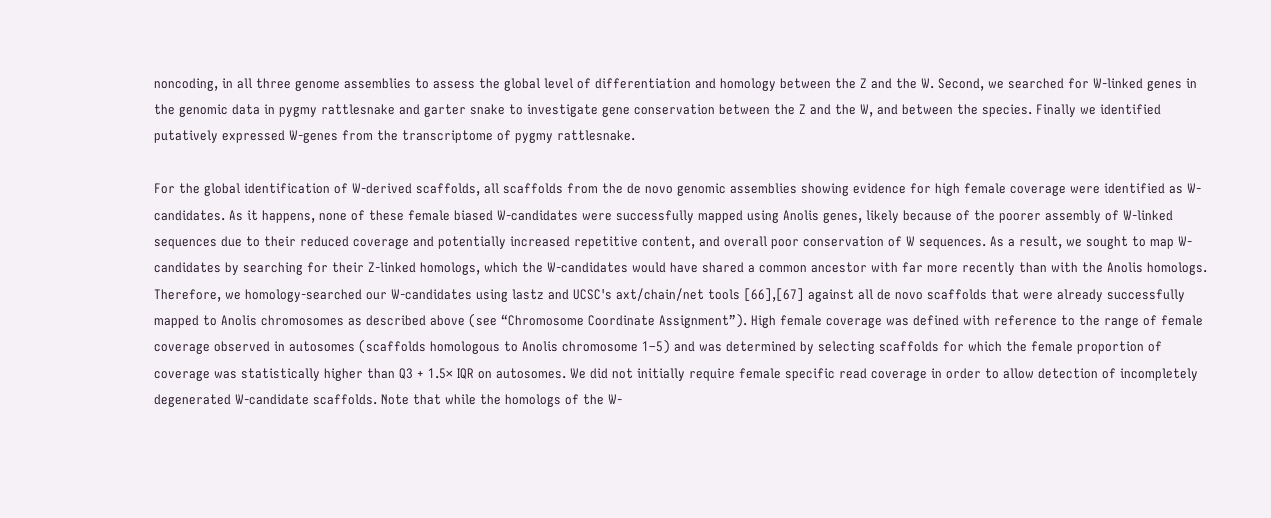noncoding, in all three genome assemblies to assess the global level of differentiation and homology between the Z and the W. Second, we searched for W-linked genes in the genomic data in pygmy rattlesnake and garter snake to investigate gene conservation between the Z and the W, and between the species. Finally we identified putatively expressed W-genes from the transcriptome of pygmy rattlesnake.

For the global identification of W-derived scaffolds, all scaffolds from the de novo genomic assemblies showing evidence for high female coverage were identified as W-candidates. As it happens, none of these female biased W-candidates were successfully mapped using Anolis genes, likely because of the poorer assembly of W-linked sequences due to their reduced coverage and potentially increased repetitive content, and overall poor conservation of W sequences. As a result, we sought to map W-candidates by searching for their Z-linked homologs, which the W-candidates would have shared a common ancestor with far more recently than with the Anolis homologs. Therefore, we homology-searched our W-candidates using lastz and UCSC's axt/chain/net tools [66],[67] against all de novo scaffolds that were already successfully mapped to Anolis chromosomes as described above (see “Chromosome Coordinate Assignment”). High female coverage was defined with reference to the range of female coverage observed in autosomes (scaffolds homologous to Anolis chromosome 1–5) and was determined by selecting scaffolds for which the female proportion of coverage was statistically higher than Q3 + 1.5× IQR on autosomes. We did not initially require female specific read coverage in order to allow detection of incompletely degenerated W-candidate scaffolds. Note that while the homologs of the W-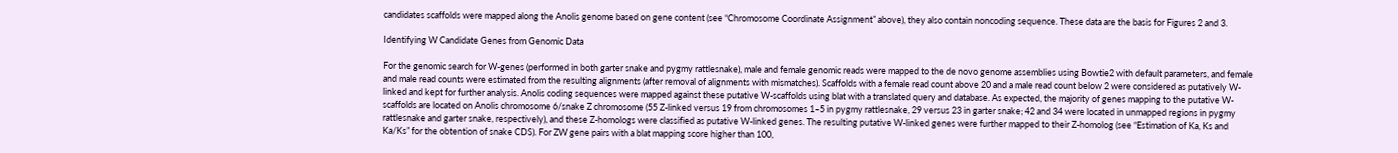candidates scaffolds were mapped along the Anolis genome based on gene content (see “Chromosome Coordinate Assignment” above), they also contain noncoding sequence. These data are the basis for Figures 2 and 3.

Identifying W Candidate Genes from Genomic Data

For the genomic search for W-genes (performed in both garter snake and pygmy rattlesnake), male and female genomic reads were mapped to the de novo genome assemblies using Bowtie2 with default parameters, and female and male read counts were estimated from the resulting alignments (after removal of alignments with mismatches). Scaffolds with a female read count above 20 and a male read count below 2 were considered as putatively W-linked and kept for further analysis. Anolis coding sequences were mapped against these putative W-scaffolds using blat with a translated query and database. As expected, the majority of genes mapping to the putative W-scaffolds are located on Anolis chromosome 6/snake Z chromosome (55 Z-linked versus 19 from chromosomes 1–5 in pygmy rattlesnake, 29 versus 23 in garter snake; 42 and 34 were located in unmapped regions in pygmy rattlesnake and garter snake, respectively), and these Z-homologs were classified as putative W-linked genes. The resulting putative W-linked genes were further mapped to their Z-homolog (see “Estimation of Ka, Ks and Ka/Ks” for the obtention of snake CDS). For ZW gene pairs with a blat mapping score higher than 100,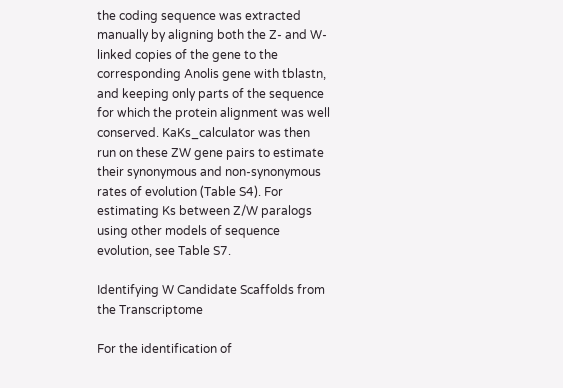the coding sequence was extracted manually by aligning both the Z- and W-linked copies of the gene to the corresponding Anolis gene with tblastn, and keeping only parts of the sequence for which the protein alignment was well conserved. KaKs_calculator was then run on these ZW gene pairs to estimate their synonymous and non-synonymous rates of evolution (Table S4). For estimating Ks between Z/W paralogs using other models of sequence evolution, see Table S7.

Identifying W Candidate Scaffolds from the Transcriptome

For the identification of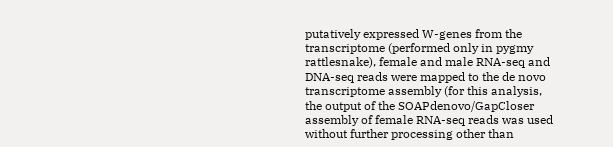putatively expressed W-genes from the transcriptome (performed only in pygmy rattlesnake), female and male RNA-seq and DNA-seq reads were mapped to the de novo transcriptome assembly (for this analysis, the output of the SOAPdenovo/GapCloser assembly of female RNA-seq reads was used without further processing other than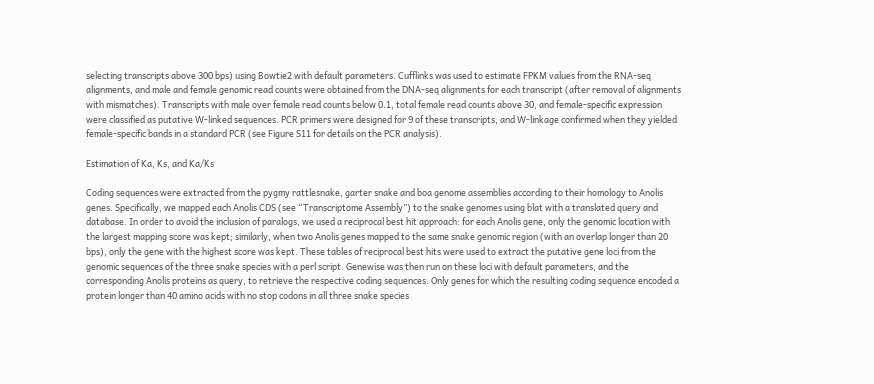selecting transcripts above 300 bps) using Bowtie2 with default parameters. Cufflinks was used to estimate FPKM values from the RNA-seq alignments, and male and female genomic read counts were obtained from the DNA-seq alignments for each transcript (after removal of alignments with mismatches). Transcripts with male over female read counts below 0.1, total female read counts above 30, and female-specific expression were classified as putative W-linked sequences. PCR primers were designed for 9 of these transcripts, and W-linkage confirmed when they yielded female-specific bands in a standard PCR (see Figure S11 for details on the PCR analysis).

Estimation of Ka, Ks, and Ka/Ks

Coding sequences were extracted from the pygmy rattlesnake, garter snake and boa genome assemblies according to their homology to Anolis genes. Specifically, we mapped each Anolis CDS (see “Transcriptome Assembly”) to the snake genomes using blat with a translated query and database. In order to avoid the inclusion of paralogs, we used a reciprocal best hit approach: for each Anolis gene, only the genomic location with the largest mapping score was kept; similarly, when two Anolis genes mapped to the same snake genomic region (with an overlap longer than 20 bps), only the gene with the highest score was kept. These tables of reciprocal best hits were used to extract the putative gene loci from the genomic sequences of the three snake species with a perl script. Genewise was then run on these loci with default parameters, and the corresponding Anolis proteins as query, to retrieve the respective coding sequences. Only genes for which the resulting coding sequence encoded a protein longer than 40 amino acids with no stop codons in all three snake species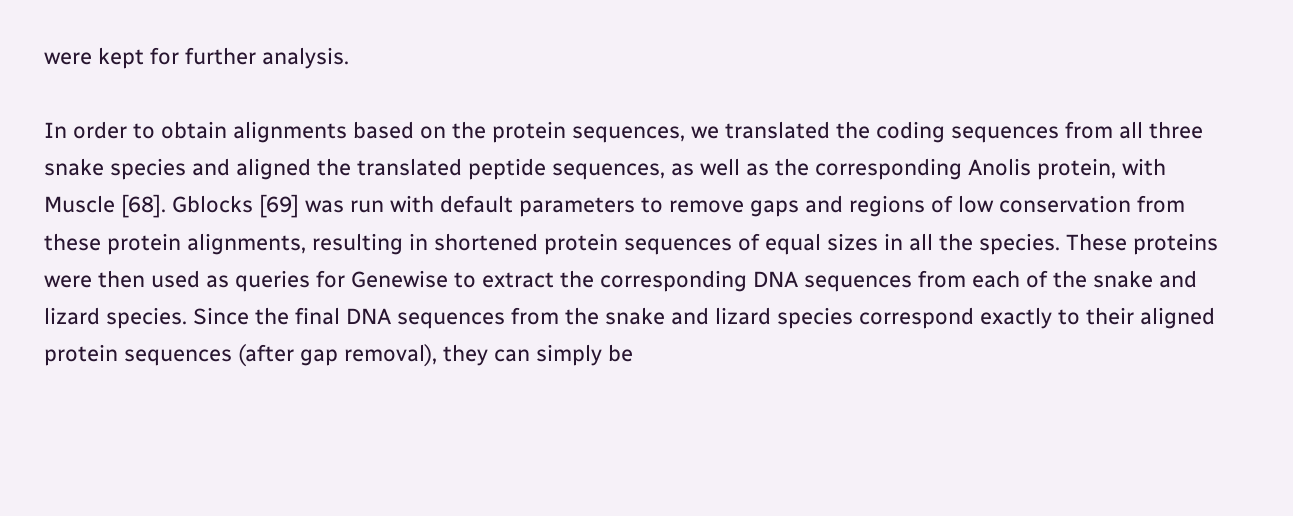were kept for further analysis.

In order to obtain alignments based on the protein sequences, we translated the coding sequences from all three snake species and aligned the translated peptide sequences, as well as the corresponding Anolis protein, with Muscle [68]. Gblocks [69] was run with default parameters to remove gaps and regions of low conservation from these protein alignments, resulting in shortened protein sequences of equal sizes in all the species. These proteins were then used as queries for Genewise to extract the corresponding DNA sequences from each of the snake and lizard species. Since the final DNA sequences from the snake and lizard species correspond exactly to their aligned protein sequences (after gap removal), they can simply be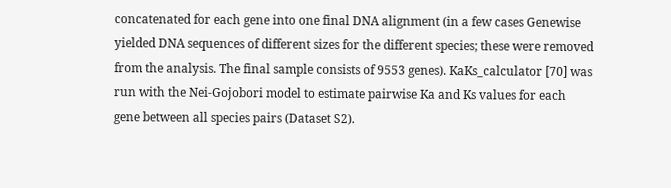concatenated for each gene into one final DNA alignment (in a few cases Genewise yielded DNA sequences of different sizes for the different species; these were removed from the analysis. The final sample consists of 9553 genes). KaKs_calculator [70] was run with the Nei-Gojobori model to estimate pairwise Ka and Ks values for each gene between all species pairs (Dataset S2).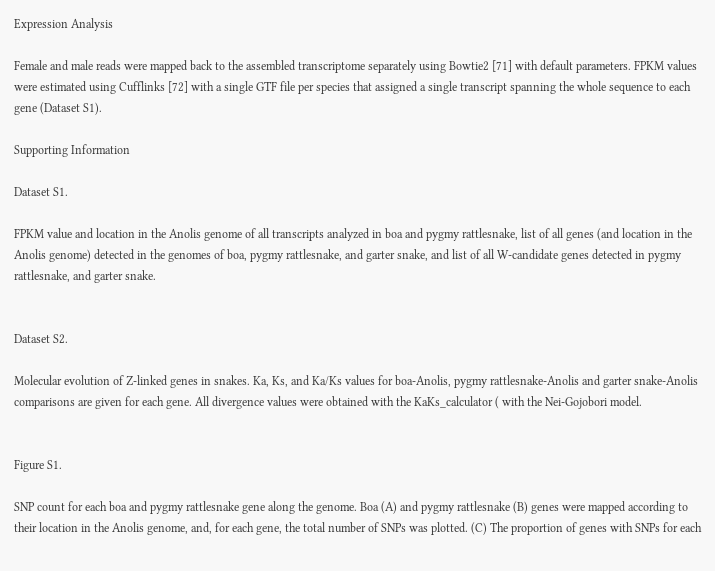Expression Analysis

Female and male reads were mapped back to the assembled transcriptome separately using Bowtie2 [71] with default parameters. FPKM values were estimated using Cufflinks [72] with a single GTF file per species that assigned a single transcript spanning the whole sequence to each gene (Dataset S1).

Supporting Information

Dataset S1.

FPKM value and location in the Anolis genome of all transcripts analyzed in boa and pygmy rattlesnake, list of all genes (and location in the Anolis genome) detected in the genomes of boa, pygmy rattlesnake, and garter snake, and list of all W-candidate genes detected in pygmy rattlesnake, and garter snake.


Dataset S2.

Molecular evolution of Z-linked genes in snakes. Ka, Ks, and Ka/Ks values for boa-Anolis, pygmy rattlesnake-Anolis and garter snake-Anolis comparisons are given for each gene. All divergence values were obtained with the KaKs_calculator ( with the Nei-Gojobori model.


Figure S1.

SNP count for each boa and pygmy rattlesnake gene along the genome. Boa (A) and pygmy rattlesnake (B) genes were mapped according to their location in the Anolis genome, and, for each gene, the total number of SNPs was plotted. (C) The proportion of genes with SNPs for each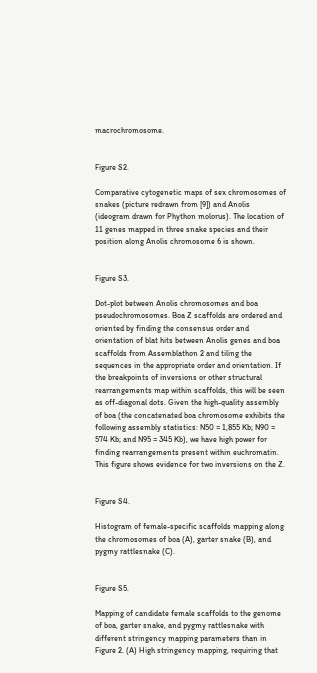macrochromosome.


Figure S2.

Comparative cytogenetic maps of sex chromosomes of snakes (picture redrawn from [9]) and Anolis (ideogram drawn for Phython molorus). The location of 11 genes mapped in three snake species and their position along Anolis chromosome 6 is shown.


Figure S3.

Dot-plot between Anolis chromosomes and boa pseudochromosomes. Boa Z scaffolds are ordered and oriented by finding the consensus order and orientation of blat hits between Anolis genes and boa scaffolds from Assemblathon 2 and tiling the sequences in the appropriate order and orientation. If the breakpoints of inversions or other structural rearrangements map within scaffolds, this will be seen as off-diagonal dots. Given the high-quality assembly of boa (the concatenated boa chromosome exhibits the following assembly statistics: N50 = 1,855 Kb; N90 = 574 Kb; and N95 = 345 Kb), we have high power for finding rearrangements present within euchromatin. This figure shows evidence for two inversions on the Z.


Figure S4.

Histogram of female-specific scaffolds mapping along the chromosomes of boa (A), garter snake (B), and pygmy rattlesnake (C).


Figure S5.

Mapping of candidate female scaffolds to the genome of boa, garter snake, and pygmy rattlesnake with different stringency mapping parameters than in Figure 2. (A) High stringency mapping, requiring that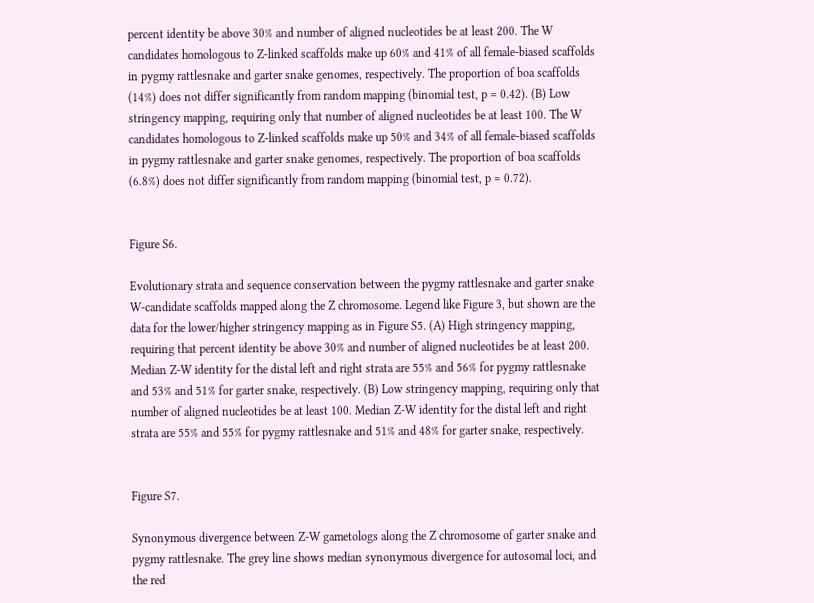percent identity be above 30% and number of aligned nucleotides be at least 200. The W candidates homologous to Z-linked scaffolds make up 60% and 41% of all female-biased scaffolds in pygmy rattlesnake and garter snake genomes, respectively. The proportion of boa scaffolds (14%) does not differ significantly from random mapping (binomial test, p = 0.42). (B) Low stringency mapping, requiring only that number of aligned nucleotides be at least 100. The W candidates homologous to Z-linked scaffolds make up 50% and 34% of all female-biased scaffolds in pygmy rattlesnake and garter snake genomes, respectively. The proportion of boa scaffolds (6.8%) does not differ significantly from random mapping (binomial test, p = 0.72).


Figure S6.

Evolutionary strata and sequence conservation between the pygmy rattlesnake and garter snake W-candidate scaffolds mapped along the Z chromosome. Legend like Figure 3, but shown are the data for the lower/higher stringency mapping as in Figure S5. (A) High stringency mapping, requiring that percent identity be above 30% and number of aligned nucleotides be at least 200. Median Z-W identity for the distal left and right strata are 55% and 56% for pygmy rattlesnake and 53% and 51% for garter snake, respectively. (B) Low stringency mapping, requiring only that number of aligned nucleotides be at least 100. Median Z-W identity for the distal left and right strata are 55% and 55% for pygmy rattlesnake and 51% and 48% for garter snake, respectively.


Figure S7.

Synonymous divergence between Z-W gametologs along the Z chromosome of garter snake and pygmy rattlesnake. The grey line shows median synonymous divergence for autosomal loci, and the red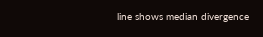line shows median divergence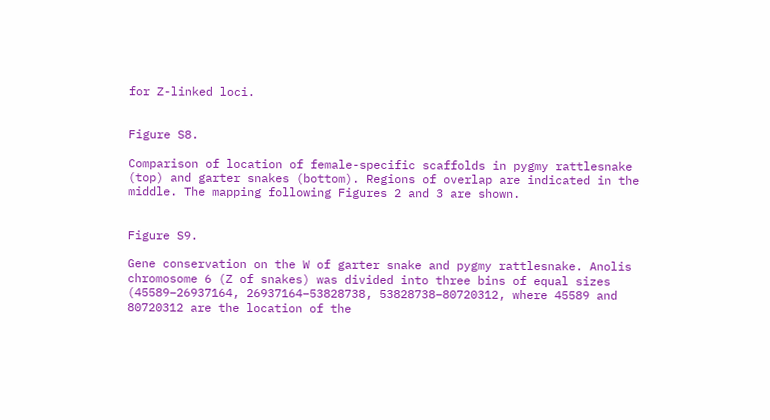for Z-linked loci.


Figure S8.

Comparison of location of female-specific scaffolds in pygmy rattlesnake (top) and garter snakes (bottom). Regions of overlap are indicated in the middle. The mapping following Figures 2 and 3 are shown.


Figure S9.

Gene conservation on the W of garter snake and pygmy rattlesnake. Anolis chromosome 6 (Z of snakes) was divided into three bins of equal sizes (45589–26937164, 26937164–53828738, 53828738–80720312, where 45589 and 80720312 are the location of the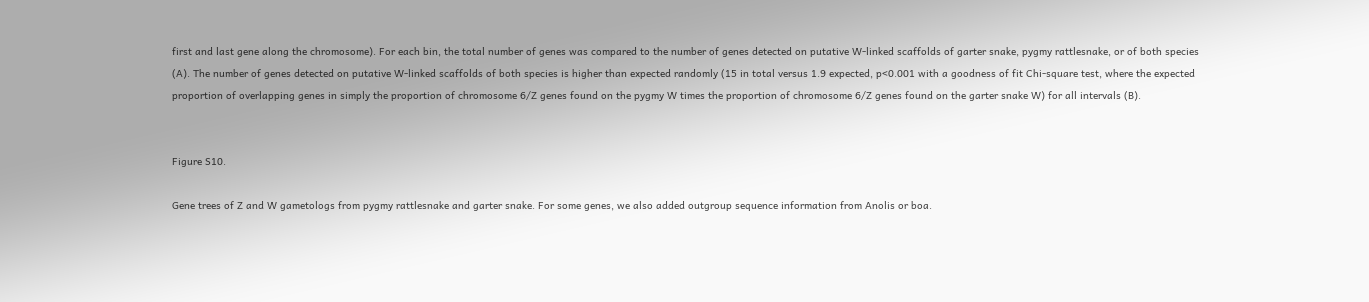first and last gene along the chromosome). For each bin, the total number of genes was compared to the number of genes detected on putative W-linked scaffolds of garter snake, pygmy rattlesnake, or of both species (A). The number of genes detected on putative W-linked scaffolds of both species is higher than expected randomly (15 in total versus 1.9 expected, p<0.001 with a goodness of fit Chi-square test, where the expected proportion of overlapping genes in simply the proportion of chromosome 6/Z genes found on the pygmy W times the proportion of chromosome 6/Z genes found on the garter snake W) for all intervals (B).


Figure S10.

Gene trees of Z and W gametologs from pygmy rattlesnake and garter snake. For some genes, we also added outgroup sequence information from Anolis or boa.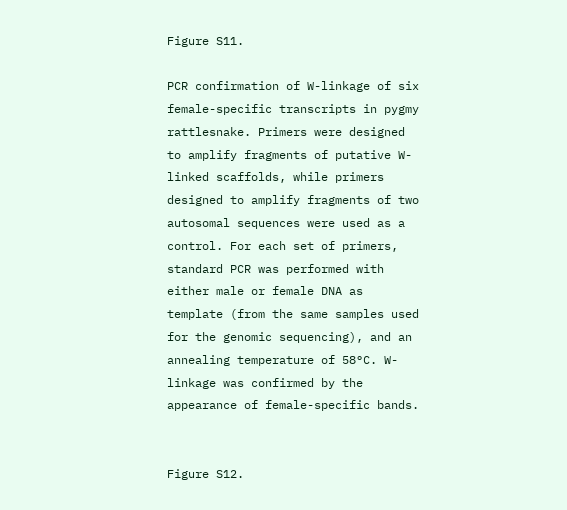Figure S11.

PCR confirmation of W-linkage of six female-specific transcripts in pygmy rattlesnake. Primers were designed to amplify fragments of putative W-linked scaffolds, while primers designed to amplify fragments of two autosomal sequences were used as a control. For each set of primers, standard PCR was performed with either male or female DNA as template (from the same samples used for the genomic sequencing), and an annealing temperature of 58°C. W-linkage was confirmed by the appearance of female-specific bands.


Figure S12.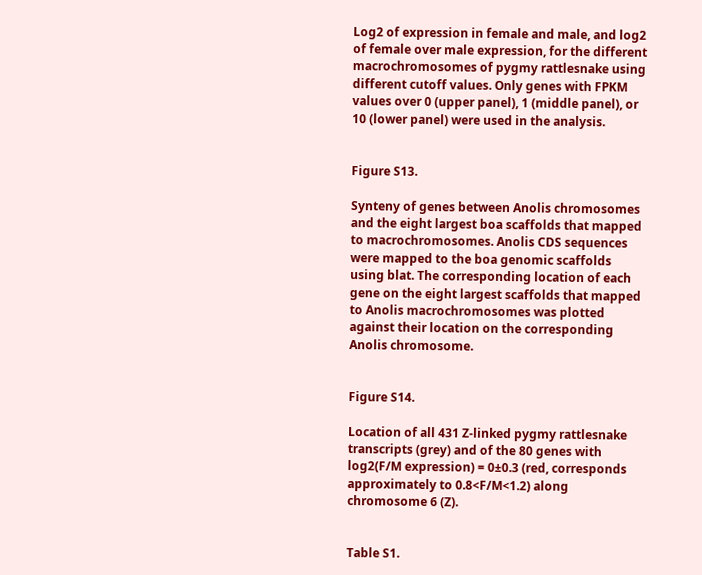Log2 of expression in female and male, and log2 of female over male expression, for the different macrochromosomes of pygmy rattlesnake using different cutoff values. Only genes with FPKM values over 0 (upper panel), 1 (middle panel), or 10 (lower panel) were used in the analysis.


Figure S13.

Synteny of genes between Anolis chromosomes and the eight largest boa scaffolds that mapped to macrochromosomes. Anolis CDS sequences were mapped to the boa genomic scaffolds using blat. The corresponding location of each gene on the eight largest scaffolds that mapped to Anolis macrochromosomes was plotted against their location on the corresponding Anolis chromosome.


Figure S14.

Location of all 431 Z-linked pygmy rattlesnake transcripts (grey) and of the 80 genes with log2(F/M expression) = 0±0.3 (red, corresponds approximately to 0.8<F/M<1.2) along chromosome 6 (Z).


Table S1.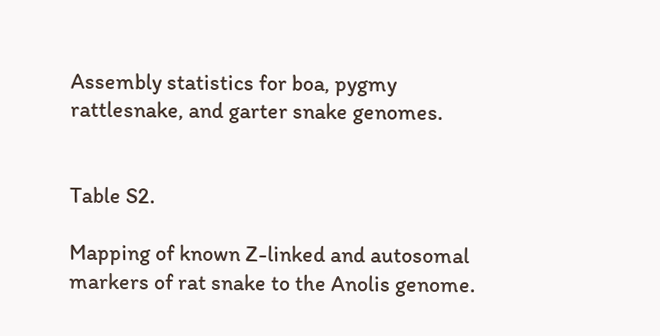Assembly statistics for boa, pygmy rattlesnake, and garter snake genomes.


Table S2.

Mapping of known Z-linked and autosomal markers of rat snake to the Anolis genome.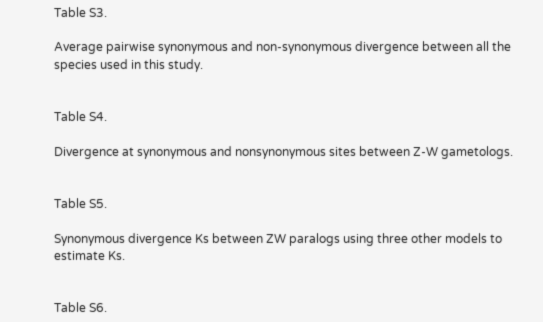Table S3.

Average pairwise synonymous and non-synonymous divergence between all the species used in this study.


Table S4.

Divergence at synonymous and nonsynonymous sites between Z-W gametologs.


Table S5.

Synonymous divergence Ks between ZW paralogs using three other models to estimate Ks.


Table S6.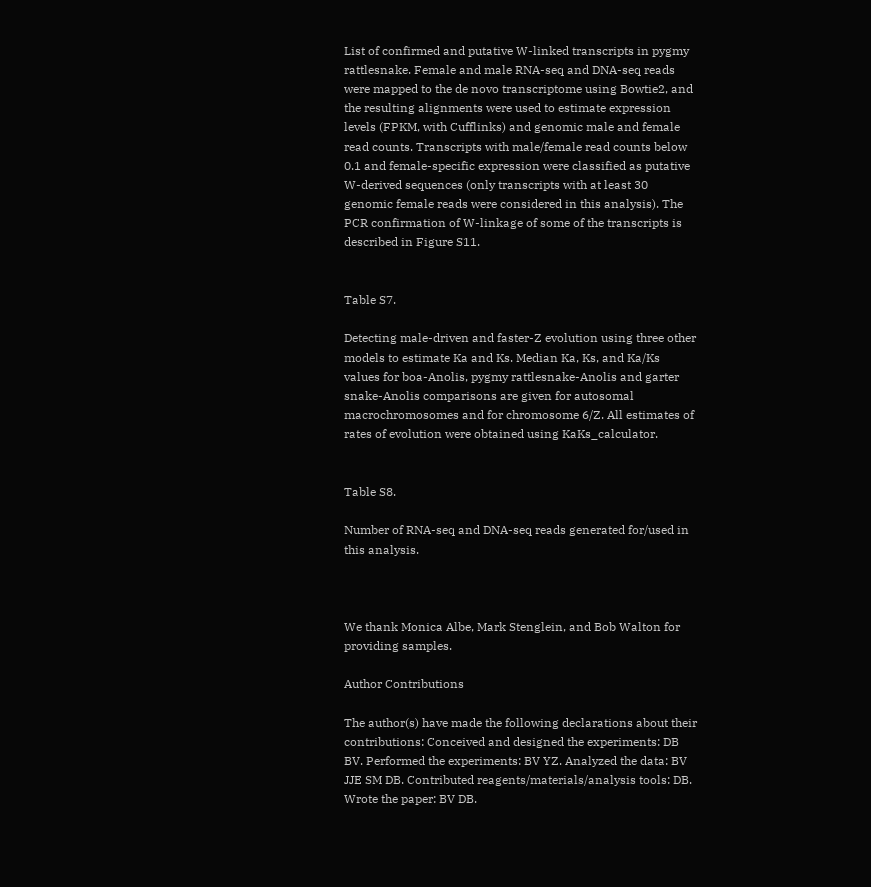List of confirmed and putative W-linked transcripts in pygmy rattlesnake. Female and male RNA-seq and DNA-seq reads were mapped to the de novo transcriptome using Bowtie2, and the resulting alignments were used to estimate expression levels (FPKM, with Cufflinks) and genomic male and female read counts. Transcripts with male/female read counts below 0.1 and female-specific expression were classified as putative W-derived sequences (only transcripts with at least 30 genomic female reads were considered in this analysis). The PCR confirmation of W-linkage of some of the transcripts is described in Figure S11.


Table S7.

Detecting male-driven and faster-Z evolution using three other models to estimate Ka and Ks. Median Ka, Ks, and Ka/Ks values for boa-Anolis, pygmy rattlesnake-Anolis and garter snake-Anolis comparisons are given for autosomal macrochromosomes and for chromosome 6/Z. All estimates of rates of evolution were obtained using KaKs_calculator.


Table S8.

Number of RNA-seq and DNA-seq reads generated for/used in this analysis.



We thank Monica Albe, Mark Stenglein, and Bob Walton for providing samples.

Author Contributions

The author(s) have made the following declarations about their contributions: Conceived and designed the experiments: DB BV. Performed the experiments: BV YZ. Analyzed the data: BV JJE SM DB. Contributed reagents/materials/analysis tools: DB. Wrote the paper: BV DB.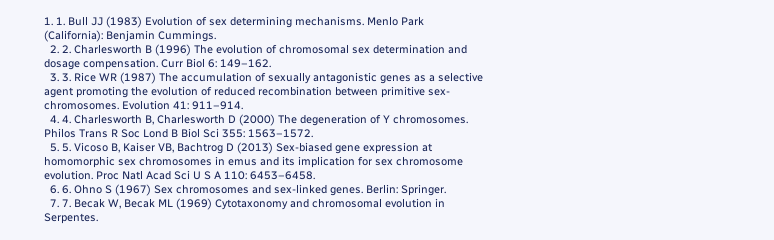1. 1. Bull JJ (1983) Evolution of sex determining mechanisms. Menlo Park (California): Benjamin Cummings.
  2. 2. Charlesworth B (1996) The evolution of chromosomal sex determination and dosage compensation. Curr Biol 6: 149–162.
  3. 3. Rice WR (1987) The accumulation of sexually antagonistic genes as a selective agent promoting the evolution of reduced recombination between primitive sex-chromosomes. Evolution 41: 911–914.
  4. 4. Charlesworth B, Charlesworth D (2000) The degeneration of Y chromosomes. Philos Trans R Soc Lond B Biol Sci 355: 1563–1572.
  5. 5. Vicoso B, Kaiser VB, Bachtrog D (2013) Sex-biased gene expression at homomorphic sex chromosomes in emus and its implication for sex chromosome evolution. Proc Natl Acad Sci U S A 110: 6453–6458.
  6. 6. Ohno S (1967) Sex chromosomes and sex-linked genes. Berlin: Springer.
  7. 7. Becak W, Becak ML (1969) Cytotaxonomy and chromosomal evolution in Serpentes.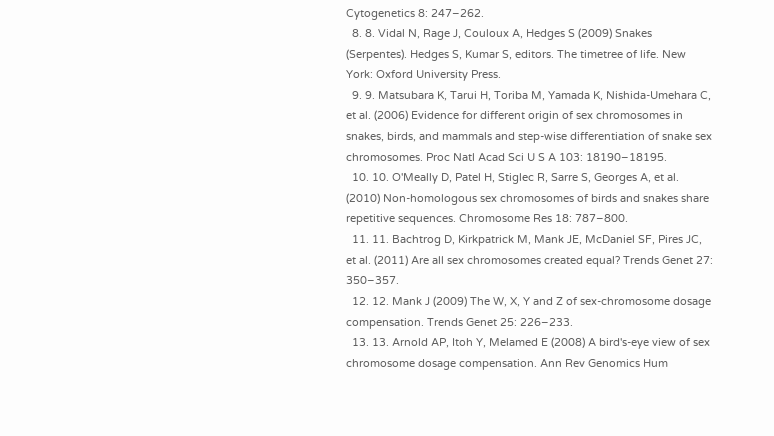Cytogenetics 8: 247–262.
  8. 8. Vidal N, Rage J, Couloux A, Hedges S (2009) Snakes (Serpentes). Hedges S, Kumar S, editors. The timetree of life. New York: Oxford University Press.
  9. 9. Matsubara K, Tarui H, Toriba M, Yamada K, Nishida-Umehara C, et al. (2006) Evidence for different origin of sex chromosomes in snakes, birds, and mammals and step-wise differentiation of snake sex chromosomes. Proc Natl Acad Sci U S A 103: 18190–18195.
  10. 10. O'Meally D, Patel H, Stiglec R, Sarre S, Georges A, et al. (2010) Non-homologous sex chromosomes of birds and snakes share repetitive sequences. Chromosome Res 18: 787–800.
  11. 11. Bachtrog D, Kirkpatrick M, Mank JE, McDaniel SF, Pires JC, et al. (2011) Are all sex chromosomes created equal? Trends Genet 27: 350–357.
  12. 12. Mank J (2009) The W, X, Y and Z of sex-chromosome dosage compensation. Trends Genet 25: 226–233.
  13. 13. Arnold AP, Itoh Y, Melamed E (2008) A bird's-eye view of sex chromosome dosage compensation. Ann Rev Genomics Hum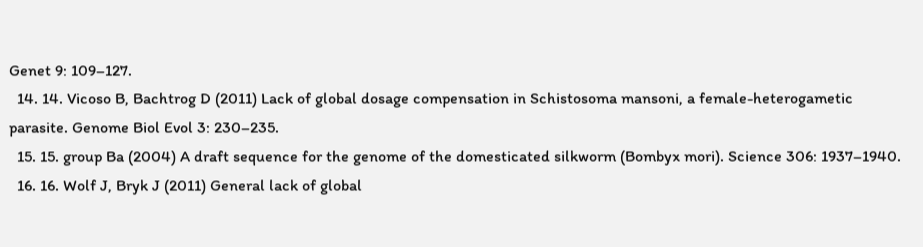Genet 9: 109–127.
  14. 14. Vicoso B, Bachtrog D (2011) Lack of global dosage compensation in Schistosoma mansoni, a female-heterogametic parasite. Genome Biol Evol 3: 230–235.
  15. 15. group Ba (2004) A draft sequence for the genome of the domesticated silkworm (Bombyx mori). Science 306: 1937–1940.
  16. 16. Wolf J, Bryk J (2011) General lack of global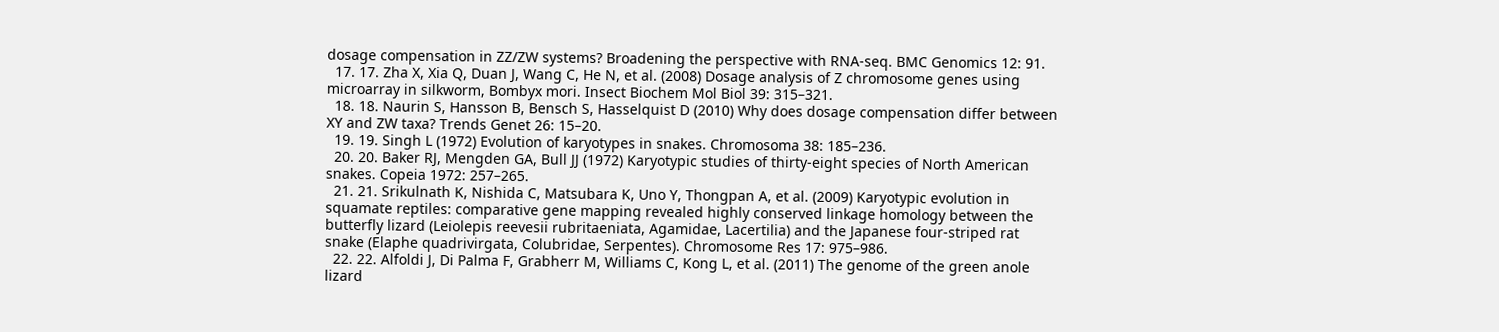dosage compensation in ZZ/ZW systems? Broadening the perspective with RNA-seq. BMC Genomics 12: 91.
  17. 17. Zha X, Xia Q, Duan J, Wang C, He N, et al. (2008) Dosage analysis of Z chromosome genes using microarray in silkworm, Bombyx mori. Insect Biochem Mol Biol 39: 315–321.
  18. 18. Naurin S, Hansson B, Bensch S, Hasselquist D (2010) Why does dosage compensation differ between XY and ZW taxa? Trends Genet 26: 15–20.
  19. 19. Singh L (1972) Evolution of karyotypes in snakes. Chromosoma 38: 185–236.
  20. 20. Baker RJ, Mengden GA, Bull JJ (1972) Karyotypic studies of thirty-eight species of North American snakes. Copeia 1972: 257–265.
  21. 21. Srikulnath K, Nishida C, Matsubara K, Uno Y, Thongpan A, et al. (2009) Karyotypic evolution in squamate reptiles: comparative gene mapping revealed highly conserved linkage homology between the butterfly lizard (Leiolepis reevesii rubritaeniata, Agamidae, Lacertilia) and the Japanese four-striped rat snake (Elaphe quadrivirgata, Colubridae, Serpentes). Chromosome Res 17: 975–986.
  22. 22. Alfoldi J, Di Palma F, Grabherr M, Williams C, Kong L, et al. (2011) The genome of the green anole lizard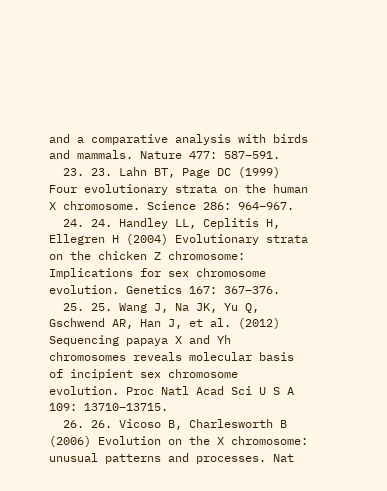and a comparative analysis with birds and mammals. Nature 477: 587–591.
  23. 23. Lahn BT, Page DC (1999) Four evolutionary strata on the human X chromosome. Science 286: 964–967.
  24. 24. Handley LL, Ceplitis H, Ellegren H (2004) Evolutionary strata on the chicken Z chromosome: Implications for sex chromosome evolution. Genetics 167: 367–376.
  25. 25. Wang J, Na JK, Yu Q, Gschwend AR, Han J, et al. (2012) Sequencing papaya X and Yh chromosomes reveals molecular basis of incipient sex chromosome evolution. Proc Natl Acad Sci U S A 109: 13710–13715.
  26. 26. Vicoso B, Charlesworth B (2006) Evolution on the X chromosome: unusual patterns and processes. Nat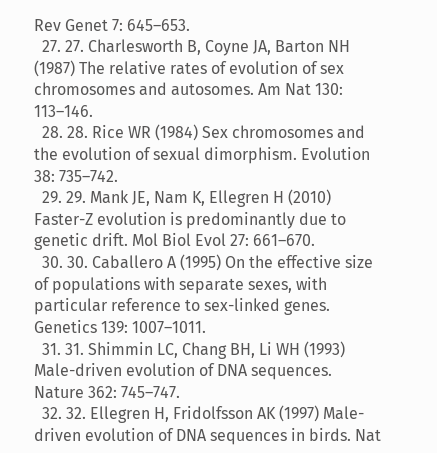Rev Genet 7: 645–653.
  27. 27. Charlesworth B, Coyne JA, Barton NH (1987) The relative rates of evolution of sex chromosomes and autosomes. Am Nat 130: 113–146.
  28. 28. Rice WR (1984) Sex chromosomes and the evolution of sexual dimorphism. Evolution 38: 735–742.
  29. 29. Mank JE, Nam K, Ellegren H (2010) Faster-Z evolution is predominantly due to genetic drift. Mol Biol Evol 27: 661–670.
  30. 30. Caballero A (1995) On the effective size of populations with separate sexes, with particular reference to sex-linked genes. Genetics 139: 1007–1011.
  31. 31. Shimmin LC, Chang BH, Li WH (1993) Male-driven evolution of DNA sequences. Nature 362: 745–747.
  32. 32. Ellegren H, Fridolfsson AK (1997) Male-driven evolution of DNA sequences in birds. Nat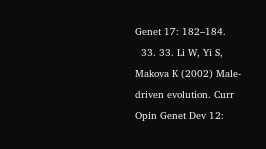Genet 17: 182–184.
  33. 33. Li W, Yi S, Makova K (2002) Male-driven evolution. Curr Opin Genet Dev 12: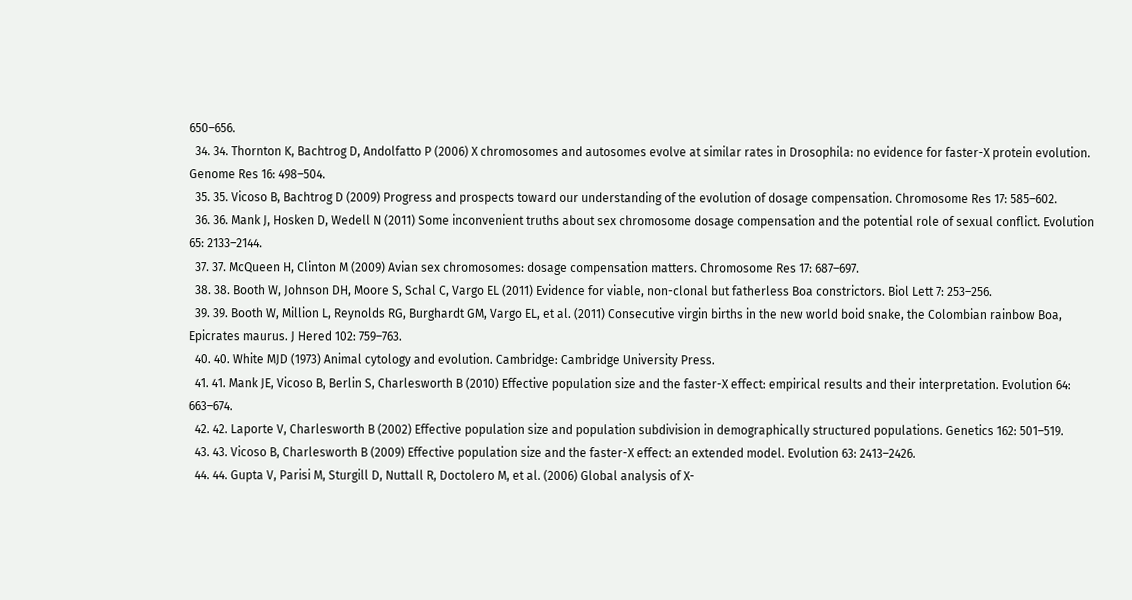650–656.
  34. 34. Thornton K, Bachtrog D, Andolfatto P (2006) X chromosomes and autosomes evolve at similar rates in Drosophila: no evidence for faster-X protein evolution. Genome Res 16: 498–504.
  35. 35. Vicoso B, Bachtrog D (2009) Progress and prospects toward our understanding of the evolution of dosage compensation. Chromosome Res 17: 585–602.
  36. 36. Mank J, Hosken D, Wedell N (2011) Some inconvenient truths about sex chromosome dosage compensation and the potential role of sexual conflict. Evolution 65: 2133–2144.
  37. 37. McQueen H, Clinton M (2009) Avian sex chromosomes: dosage compensation matters. Chromosome Res 17: 687–697.
  38. 38. Booth W, Johnson DH, Moore S, Schal C, Vargo EL (2011) Evidence for viable, non-clonal but fatherless Boa constrictors. Biol Lett 7: 253–256.
  39. 39. Booth W, Million L, Reynolds RG, Burghardt GM, Vargo EL, et al. (2011) Consecutive virgin births in the new world boid snake, the Colombian rainbow Boa, Epicrates maurus. J Hered 102: 759–763.
  40. 40. White MJD (1973) Animal cytology and evolution. Cambridge: Cambridge University Press.
  41. 41. Mank JE, Vicoso B, Berlin S, Charlesworth B (2010) Effective population size and the faster-X effect: empirical results and their interpretation. Evolution 64: 663–674.
  42. 42. Laporte V, Charlesworth B (2002) Effective population size and population subdivision in demographically structured populations. Genetics 162: 501–519.
  43. 43. Vicoso B, Charlesworth B (2009) Effective population size and the faster-X effect: an extended model. Evolution 63: 2413–2426.
  44. 44. Gupta V, Parisi M, Sturgill D, Nuttall R, Doctolero M, et al. (2006) Global analysis of X-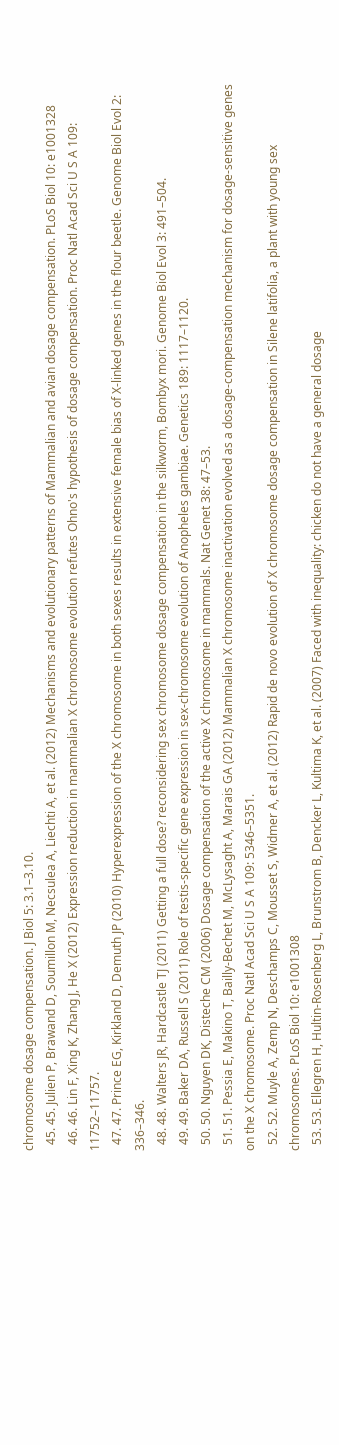chromosome dosage compensation. J Biol 5: 3.1–3.10.
  45. 45. Julien P, Brawand D, Soumillon M, Necsulea A, Liechti A, et al. (2012) Mechanisms and evolutionary patterns of Mammalian and avian dosage compensation. PLoS Biol 10: e1001328
  46. 46. Lin F, Xing K, Zhang J, He X (2012) Expression reduction in mammalian X chromosome evolution refutes Ohno's hypothesis of dosage compensation. Proc Natl Acad Sci U S A 109: 11752–11757.
  47. 47. Prince EG, Kirkland D, Demuth JP (2010) Hyperexpression of the X chromosome in both sexes results in extensive female bias of X-linked genes in the flour beetle. Genome Biol Evol 2: 336–346.
  48. 48. Walters JR, Hardcastle TJ (2011) Getting a full dose? reconsidering sex chromosome dosage compensation in the silkworm, Bombyx mori. Genome Biol Evol 3: 491–504.
  49. 49. Baker DA, Russell S (2011) Role of testis-specific gene expression in sex-chromosome evolution of Anopheles gambiae. Genetics 189: 1117–1120.
  50. 50. Nguyen DK, Disteche CM (2006) Dosage compensation of the active X chromosome in mammals. Nat Genet 38: 47–53.
  51. 51. Pessia E, Makino T, Bailly-Bechet M, McLysaght A, Marais GA (2012) Mammalian X chromosome inactivation evolved as a dosage-compensation mechanism for dosage-sensitive genes on the X chromosome. Proc Natl Acad Sci U S A 109: 5346–5351.
  52. 52. Muyle A, Zemp N, Deschamps C, Mousset S, Widmer A, et al. (2012) Rapid de novo evolution of X chromosome dosage compensation in Silene latifolia, a plant with young sex chromosomes. PLoS Biol 10: e1001308
  53. 53. Ellegren H, Hultin-Rosenberg L, Brunstrom B, Dencker L, Kultima K, et al. (2007) Faced with inequality: chicken do not have a general dosage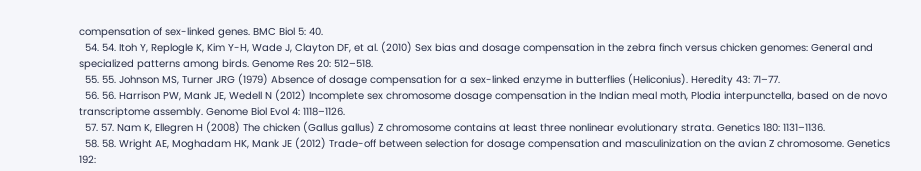compensation of sex-linked genes. BMC Biol 5: 40.
  54. 54. Itoh Y, Replogle K, Kim Y-H, Wade J, Clayton DF, et al. (2010) Sex bias and dosage compensation in the zebra finch versus chicken genomes: General and specialized patterns among birds. Genome Res 20: 512–518.
  55. 55. Johnson MS, Turner JRG (1979) Absence of dosage compensation for a sex-linked enzyme in butterflies (Heliconius). Heredity 43: 71–77.
  56. 56. Harrison PW, Mank JE, Wedell N (2012) Incomplete sex chromosome dosage compensation in the Indian meal moth, Plodia interpunctella, based on de novo transcriptome assembly. Genome Biol Evol 4: 1118–1126.
  57. 57. Nam K, Ellegren H (2008) The chicken (Gallus gallus) Z chromosome contains at least three nonlinear evolutionary strata. Genetics 180: 1131–1136.
  58. 58. Wright AE, Moghadam HK, Mank JE (2012) Trade-off between selection for dosage compensation and masculinization on the avian Z chromosome. Genetics 192: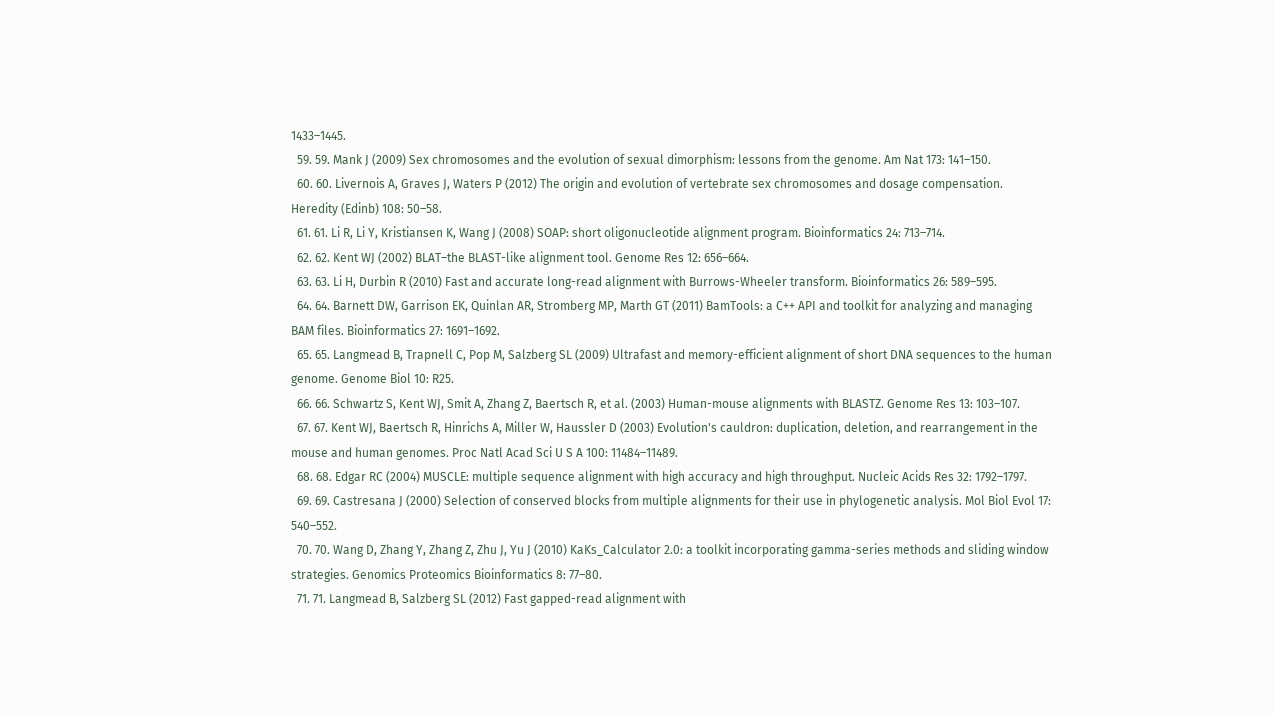1433–1445.
  59. 59. Mank J (2009) Sex chromosomes and the evolution of sexual dimorphism: lessons from the genome. Am Nat 173: 141–150.
  60. 60. Livernois A, Graves J, Waters P (2012) The origin and evolution of vertebrate sex chromosomes and dosage compensation. Heredity (Edinb) 108: 50–58.
  61. 61. Li R, Li Y, Kristiansen K, Wang J (2008) SOAP: short oligonucleotide alignment program. Bioinformatics 24: 713–714.
  62. 62. Kent WJ (2002) BLAT–the BLAST-like alignment tool. Genome Res 12: 656–664.
  63. 63. Li H, Durbin R (2010) Fast and accurate long-read alignment with Burrows-Wheeler transform. Bioinformatics 26: 589–595.
  64. 64. Barnett DW, Garrison EK, Quinlan AR, Stromberg MP, Marth GT (2011) BamTools: a C++ API and toolkit for analyzing and managing BAM files. Bioinformatics 27: 1691–1692.
  65. 65. Langmead B, Trapnell C, Pop M, Salzberg SL (2009) Ultrafast and memory-efficient alignment of short DNA sequences to the human genome. Genome Biol 10: R25.
  66. 66. Schwartz S, Kent WJ, Smit A, Zhang Z, Baertsch R, et al. (2003) Human-mouse alignments with BLASTZ. Genome Res 13: 103–107.
  67. 67. Kent WJ, Baertsch R, Hinrichs A, Miller W, Haussler D (2003) Evolution's cauldron: duplication, deletion, and rearrangement in the mouse and human genomes. Proc Natl Acad Sci U S A 100: 11484–11489.
  68. 68. Edgar RC (2004) MUSCLE: multiple sequence alignment with high accuracy and high throughput. Nucleic Acids Res 32: 1792–1797.
  69. 69. Castresana J (2000) Selection of conserved blocks from multiple alignments for their use in phylogenetic analysis. Mol Biol Evol 17: 540–552.
  70. 70. Wang D, Zhang Y, Zhang Z, Zhu J, Yu J (2010) KaKs_Calculator 2.0: a toolkit incorporating gamma-series methods and sliding window strategies. Genomics Proteomics Bioinformatics 8: 77–80.
  71. 71. Langmead B, Salzberg SL (2012) Fast gapped-read alignment with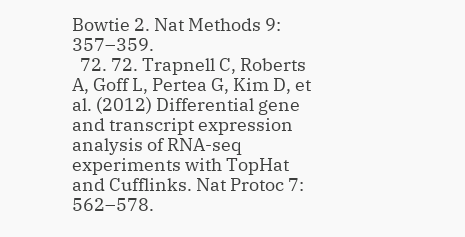Bowtie 2. Nat Methods 9: 357–359.
  72. 72. Trapnell C, Roberts A, Goff L, Pertea G, Kim D, et al. (2012) Differential gene and transcript expression analysis of RNA-seq experiments with TopHat and Cufflinks. Nat Protoc 7: 562–578.